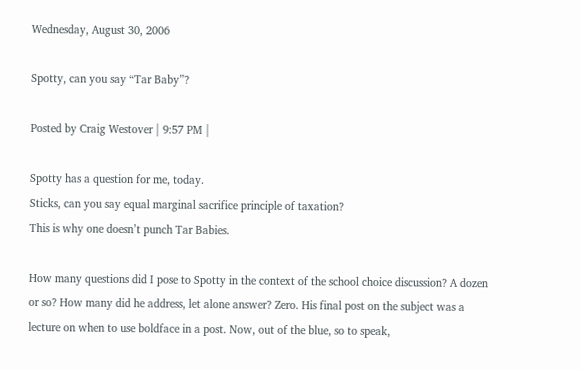Wednesday, August 30, 2006

Spotty, can you say “Tar Baby”?

Posted by Craig Westover | 9:57 PM |

Spotty has a question for me, today.
Sticks, can you say equal marginal sacrifice principle of taxation?
This is why one doesn’t punch Tar Babies.

How many questions did I pose to Spotty in the context of the school choice discussion? A dozen or so? How many did he address, let alone answer? Zero. His final post on the subject was a lecture on when to use boldface in a post. Now, out of the blue, so to speak,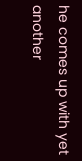he comes up with yet another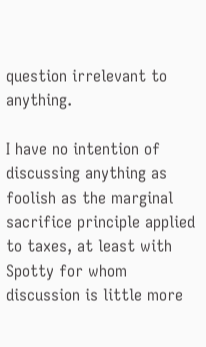question irrelevant to anything.

I have no intention of discussing anything as foolish as the marginal sacrifice principle applied to taxes, at least with Spotty for whom discussion is little more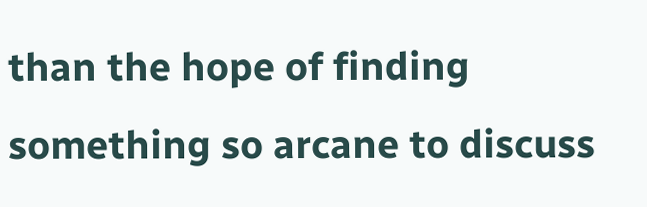than the hope of finding something so arcane to discuss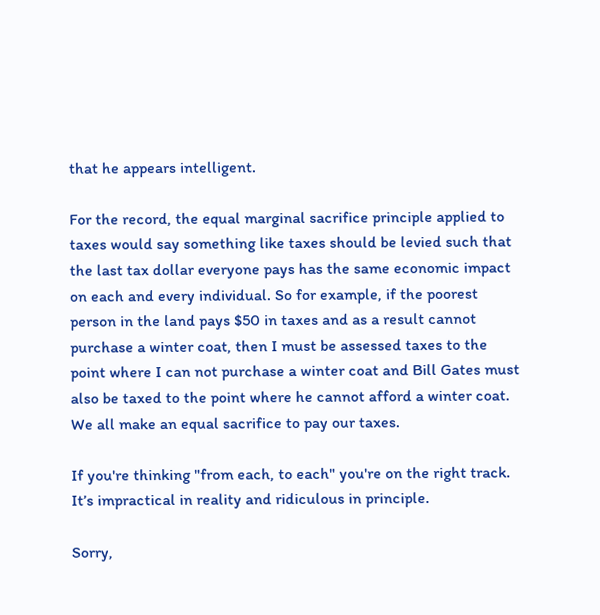that he appears intelligent.

For the record, the equal marginal sacrifice principle applied to taxes would say something like taxes should be levied such that the last tax dollar everyone pays has the same economic impact on each and every individual. So for example, if the poorest person in the land pays $50 in taxes and as a result cannot purchase a winter coat, then I must be assessed taxes to the point where I can not purchase a winter coat and Bill Gates must also be taxed to the point where he cannot afford a winter coat. We all make an equal sacrifice to pay our taxes.

If you're thinking "from each, to each" you're on the right track. It’s impractical in reality and ridiculous in principle.

Sorry,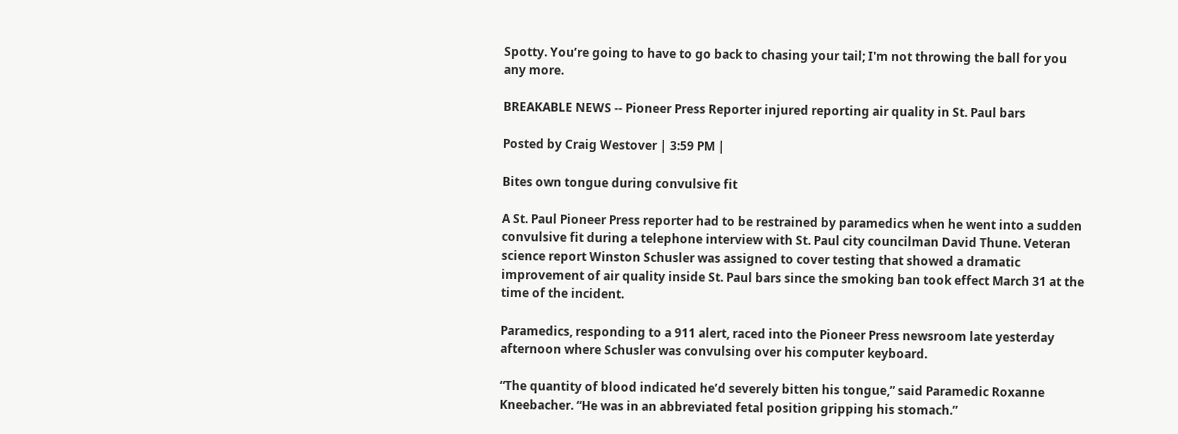Spotty. You’re going to have to go back to chasing your tail; I'm not throwing the ball for you any more.

BREAKABLE NEWS -- Pioneer Press Reporter injured reporting air quality in St. Paul bars

Posted by Craig Westover | 3:59 PM |

Bites own tongue during convulsive fit

A St. Paul Pioneer Press reporter had to be restrained by paramedics when he went into a sudden convulsive fit during a telephone interview with St. Paul city councilman David Thune. Veteran science report Winston Schusler was assigned to cover testing that showed a dramatic improvement of air quality inside St. Paul bars since the smoking ban took effect March 31 at the time of the incident.

Paramedics, responding to a 911 alert, raced into the Pioneer Press newsroom late yesterday afternoon where Schusler was convulsing over his computer keyboard.

“The quantity of blood indicated he’d severely bitten his tongue,” said Paramedic Roxanne Kneebacher. “He was in an abbreviated fetal position gripping his stomach.”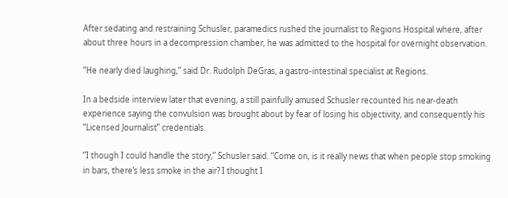After sedating and restraining Schusler, paramedics rushed the journalist to Regions Hospital where, after about three hours in a decompression chamber, he was admitted to the hospital for overnight observation.

“He nearly died laughing,” said Dr. Rudolph DeGras, a gastro-intestinal specialist at Regions.

In a bedside interview later that evening, a still painfully amused Schusler recounted his near-death experience saying the convulsion was brought about by fear of losing his objectivity, and consequently his “Licensed Journalist” credentials.

“I though I could handle the story,” Schusler said. “Come on, is it really news that when people stop smoking in bars, there’s less smoke in the air? I thought I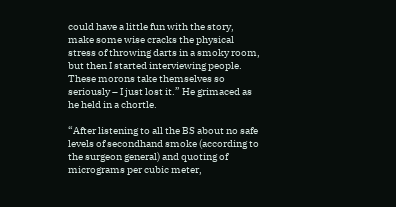could have a little fun with the story, make some wise cracks the physical stress of throwing darts in a smoky room, but then I started interviewing people. These morons take themselves so seriously – I just lost it.” He grimaced as he held in a chortle.

“After listening to all the BS about no safe levels of secondhand smoke (according to the surgeon general) and quoting of micrograms per cubic meter,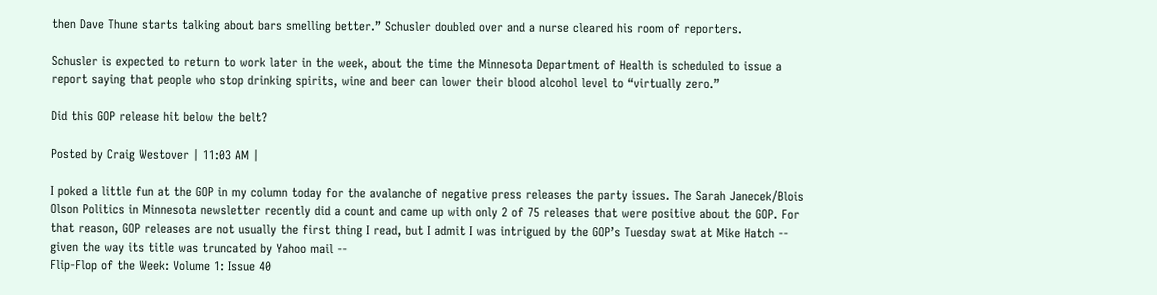then Dave Thune starts talking about bars smelling better.” Schusler doubled over and a nurse cleared his room of reporters.

Schusler is expected to return to work later in the week, about the time the Minnesota Department of Health is scheduled to issue a report saying that people who stop drinking spirits, wine and beer can lower their blood alcohol level to “virtually zero.”

Did this GOP release hit below the belt?

Posted by Craig Westover | 11:03 AM |

I poked a little fun at the GOP in my column today for the avalanche of negative press releases the party issues. The Sarah Janecek/Blois Olson Politics in Minnesota newsletter recently did a count and came up with only 2 of 75 releases that were positive about the GOP. For that reason, GOP releases are not usually the first thing I read, but I admit I was intrigued by the GOP’s Tuesday swat at Mike Hatch -- given the way its title was truncated by Yahoo mail --
Flip-Flop of the Week: Volume 1: Issue 40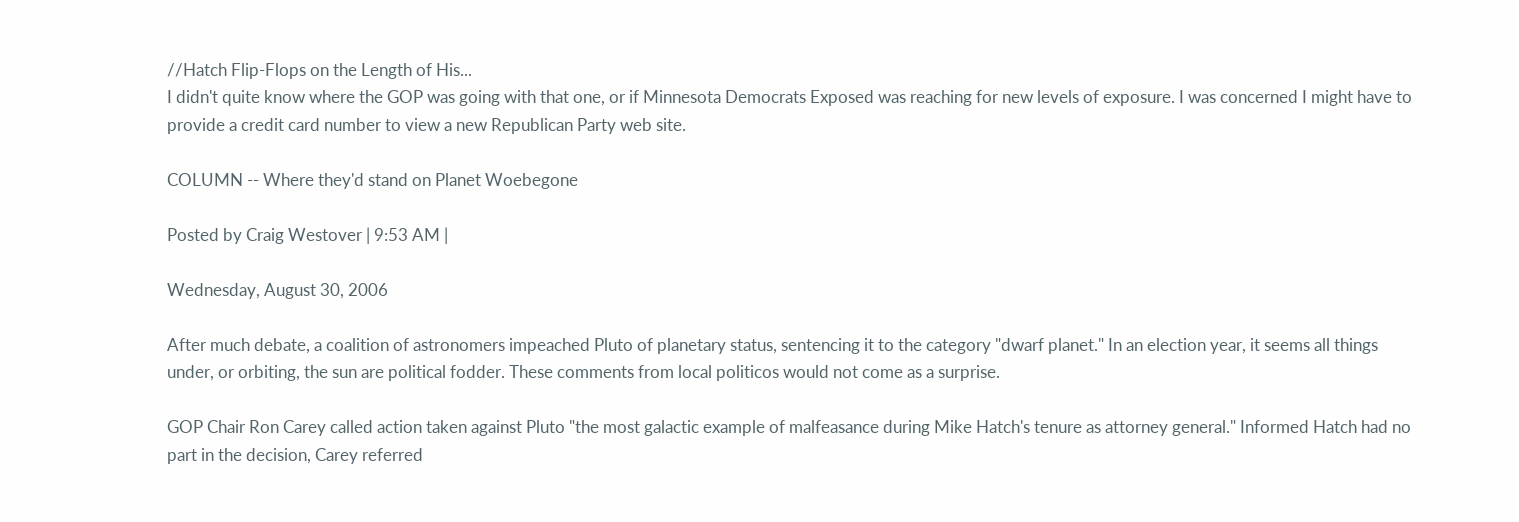//Hatch Flip-Flops on the Length of His...
I didn't quite know where the GOP was going with that one, or if Minnesota Democrats Exposed was reaching for new levels of exposure. I was concerned I might have to provide a credit card number to view a new Republican Party web site.

COLUMN -- Where they'd stand on Planet Woebegone

Posted by Craig Westover | 9:53 AM |

Wednesday, August 30, 2006

After much debate, a coalition of astronomers impeached Pluto of planetary status, sentencing it to the category "dwarf planet." In an election year, it seems all things under, or orbiting, the sun are political fodder. These comments from local politicos would not come as a surprise.

GOP Chair Ron Carey called action taken against Pluto "the most galactic example of malfeasance during Mike Hatch's tenure as attorney general." Informed Hatch had no part in the decision, Carey referred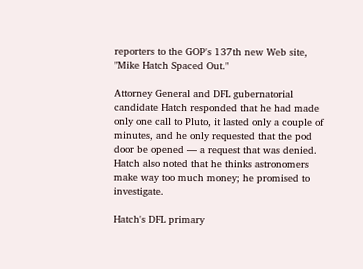reporters to the GOP's 137th new Web site, "Mike Hatch Spaced Out."

Attorney General and DFL gubernatorial candidate Hatch responded that he had made only one call to Pluto, it lasted only a couple of minutes, and he only requested that the pod door be opened — a request that was denied. Hatch also noted that he thinks astronomers make way too much money; he promised to investigate.

Hatch's DFL primary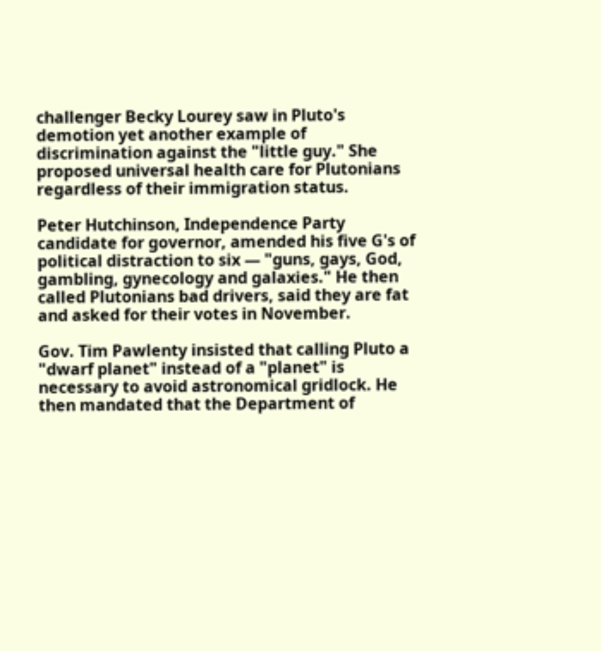challenger Becky Lourey saw in Pluto's demotion yet another example of discrimination against the "little guy." She proposed universal health care for Plutonians regardless of their immigration status.

Peter Hutchinson, Independence Party candidate for governor, amended his five G's of political distraction to six — "guns, gays, God, gambling, gynecology and galaxies." He then called Plutonians bad drivers, said they are fat and asked for their votes in November.

Gov. Tim Pawlenty insisted that calling Pluto a "dwarf planet" instead of a "planet" is necessary to avoid astronomical gridlock. He then mandated that the Department of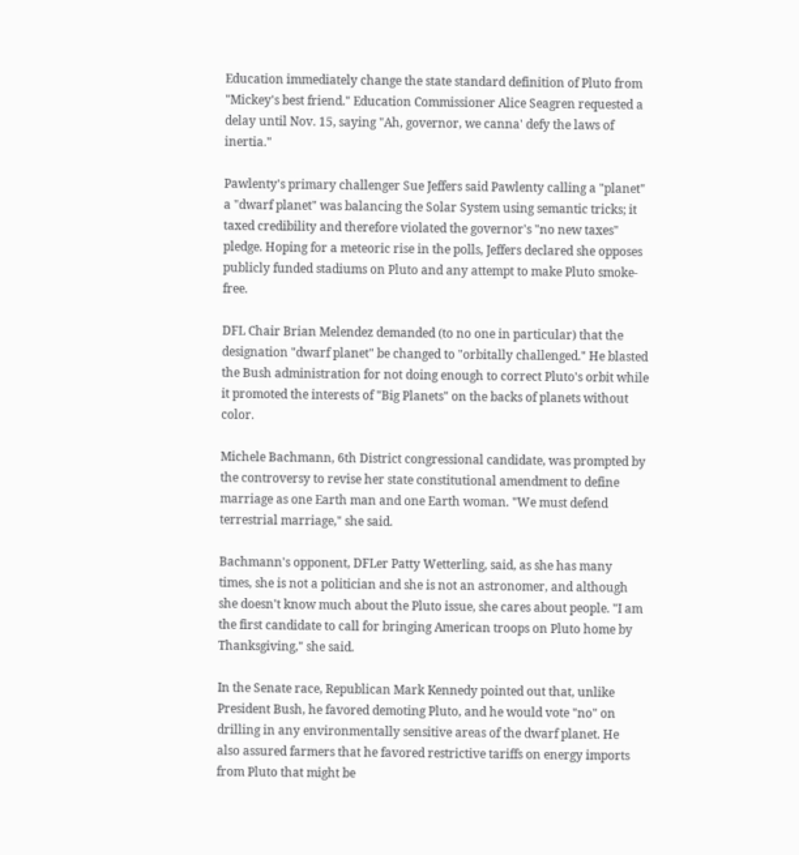Education immediately change the state standard definition of Pluto from "Mickey's best friend." Education Commissioner Alice Seagren requested a delay until Nov. 15, saying "Ah, governor, we canna' defy the laws of inertia."

Pawlenty's primary challenger Sue Jeffers said Pawlenty calling a "planet" a "dwarf planet" was balancing the Solar System using semantic tricks; it taxed credibility and therefore violated the governor's "no new taxes" pledge. Hoping for a meteoric rise in the polls, Jeffers declared she opposes publicly funded stadiums on Pluto and any attempt to make Pluto smoke-free.

DFL Chair Brian Melendez demanded (to no one in particular) that the designation "dwarf planet" be changed to "orbitally challenged." He blasted the Bush administration for not doing enough to correct Pluto's orbit while it promoted the interests of "Big Planets" on the backs of planets without color.

Michele Bachmann, 6th District congressional candidate, was prompted by the controversy to revise her state constitutional amendment to define marriage as one Earth man and one Earth woman. "We must defend terrestrial marriage," she said.

Bachmann's opponent, DFLer Patty Wetterling, said, as she has many times, she is not a politician and she is not an astronomer, and although she doesn't know much about the Pluto issue, she cares about people. "I am the first candidate to call for bringing American troops on Pluto home by Thanksgiving," she said.

In the Senate race, Republican Mark Kennedy pointed out that, unlike President Bush, he favored demoting Pluto, and he would vote "no" on drilling in any environmentally sensitive areas of the dwarf planet. He also assured farmers that he favored restrictive tariffs on energy imports from Pluto that might be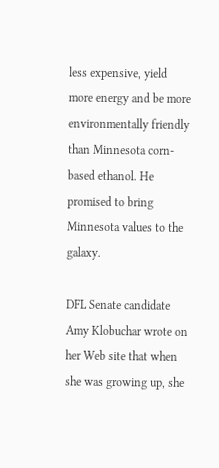less expensive, yield more energy and be more environmentally friendly than Minnesota corn-based ethanol. He promised to bring Minnesota values to the galaxy.

DFL Senate candidate Amy Klobuchar wrote on her Web site that when she was growing up, she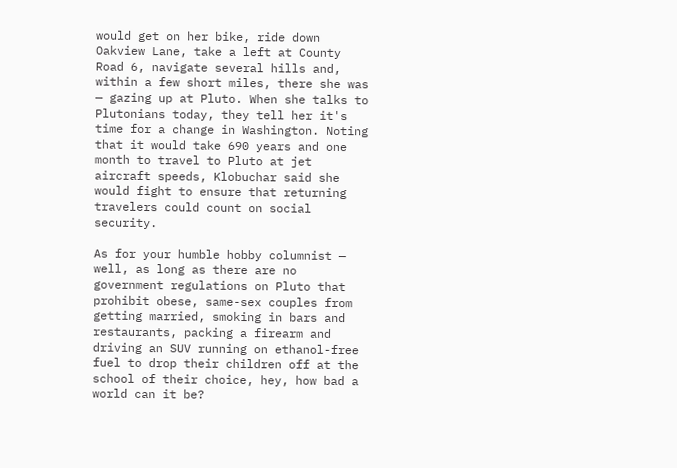would get on her bike, ride down Oakview Lane, take a left at County Road 6, navigate several hills and, within a few short miles, there she was — gazing up at Pluto. When she talks to Plutonians today, they tell her it's time for a change in Washington. Noting that it would take 690 years and one month to travel to Pluto at jet aircraft speeds, Klobuchar said she would fight to ensure that returning travelers could count on social security.

As for your humble hobby columnist — well, as long as there are no government regulations on Pluto that prohibit obese, same-sex couples from getting married, smoking in bars and restaurants, packing a firearm and driving an SUV running on ethanol-free fuel to drop their children off at the school of their choice, hey, how bad a world can it be?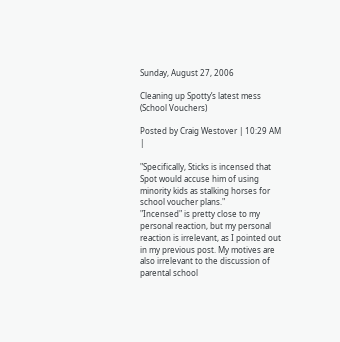Sunday, August 27, 2006

Cleaning up Spotty’s latest mess (School Vouchers)

Posted by Craig Westover | 10:29 AM |

"Specifically, Sticks is incensed that Spot would accuse him of using minority kids as stalking horses for school voucher plans."
"Incensed" is pretty close to my personal reaction, but my personal reaction is irrelevant, as I pointed out in my previous post. My motives are also irrelevant to the discussion of parental school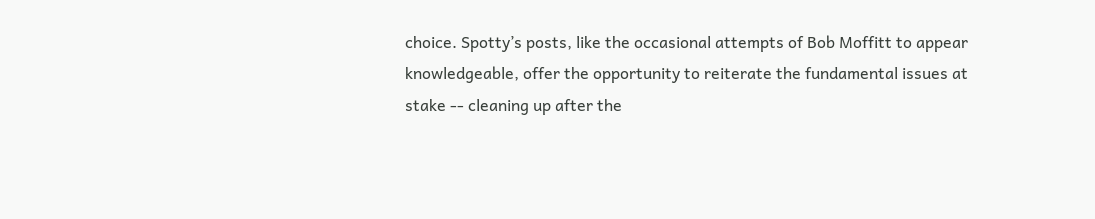choice. Spotty’s posts, like the occasional attempts of Bob Moffitt to appear knowledgeable, offer the opportunity to reiterate the fundamental issues at stake -- cleaning up after the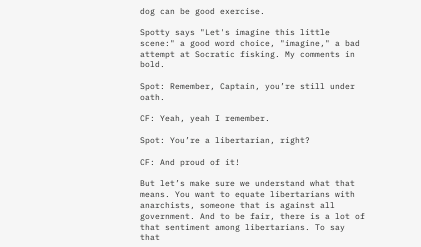dog can be good exercise.

Spotty says "Let's imagine this little scene:" a good word choice, "imagine," a bad attempt at Socratic fisking. My comments in bold.

Spot: Remember, Captain, you’re still under oath.

CF: Yeah, yeah I remember.

Spot: You’re a libertarian, right?

CF: And proud of it!

But let’s make sure we understand what that means. You want to equate libertarians with anarchists, someone that is against all government. And to be fair, there is a lot of that sentiment among libertarians. To say that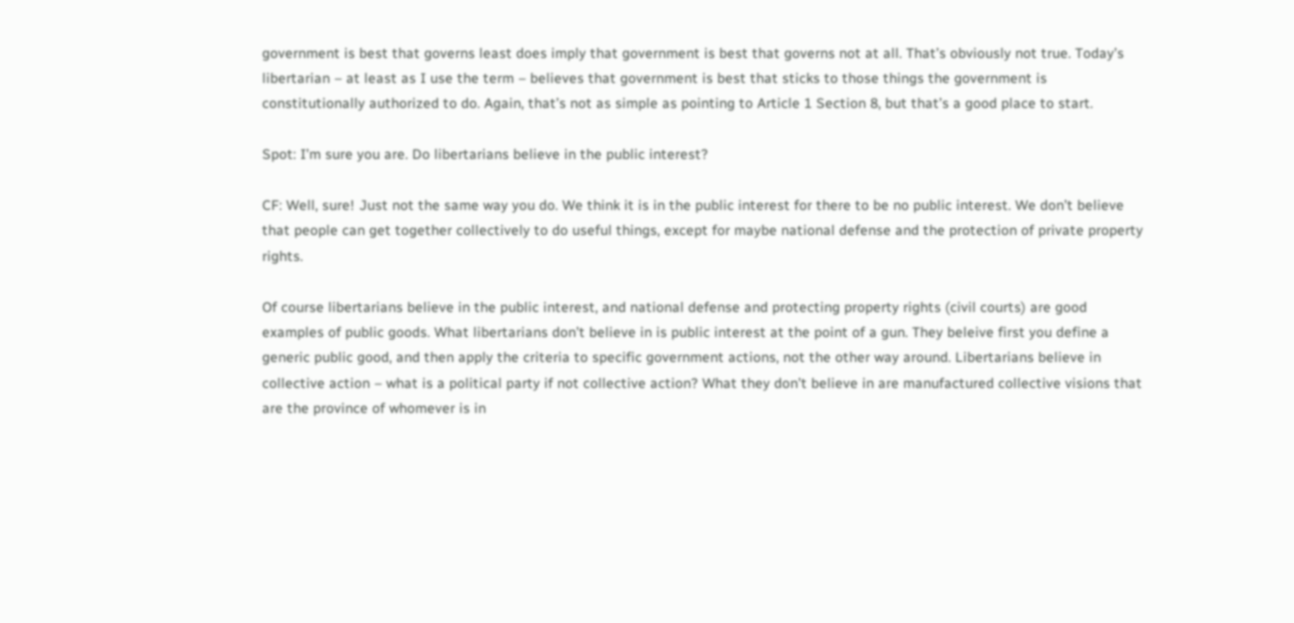government is best that governs least does imply that government is best that governs not at all. That’s obviously not true. Today’s libertarian – at least as I use the term – believes that government is best that sticks to those things the government is constitutionally authorized to do. Again, that’s not as simple as pointing to Article 1 Section 8, but that’s a good place to start.

Spot: I’m sure you are. Do libertarians believe in the public interest?

CF: Well, sure! Just not the same way you do. We think it is in the public interest for there to be no public interest. We don’t believe that people can get together collectively to do useful things, except for maybe national defense and the protection of private property rights.

Of course libertarians believe in the public interest, and national defense and protecting property rights (civil courts) are good examples of public goods. What libertarians don’t believe in is public interest at the point of a gun. They beleive first you define a generic public good, and then apply the criteria to specific government actions, not the other way around. Libertarians believe in collective action – what is a political party if not collective action? What they don’t believe in are manufactured collective visions that are the province of whomever is in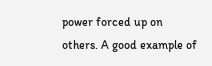power forced up on others. A good example of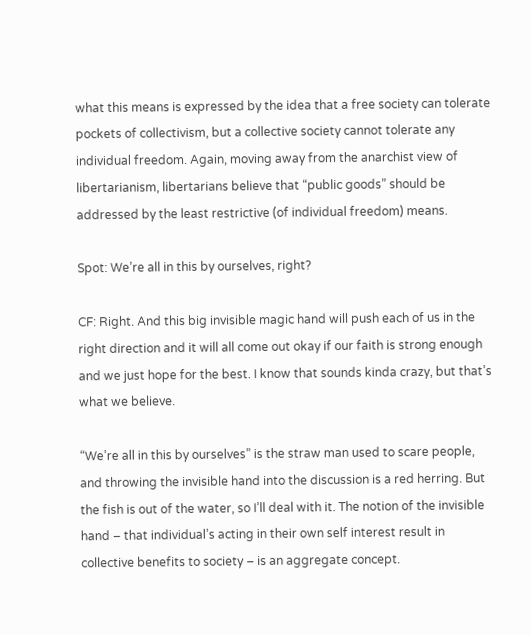what this means is expressed by the idea that a free society can tolerate pockets of collectivism, but a collective society cannot tolerate any individual freedom. Again, moving away from the anarchist view of libertarianism, libertarians believe that “public goods” should be addressed by the least restrictive (of individual freedom) means.

Spot: We’re all in this by ourselves, right?

CF: Right. And this big invisible magic hand will push each of us in the right direction and it will all come out okay if our faith is strong enough and we just hope for the best. I know that sounds kinda crazy, but that’s what we believe.

“We’re all in this by ourselves” is the straw man used to scare people, and throwing the invisible hand into the discussion is a red herring. But the fish is out of the water, so I’ll deal with it. The notion of the invisible hand – that individual’s acting in their own self interest result in collective benefits to society – is an aggregate concept.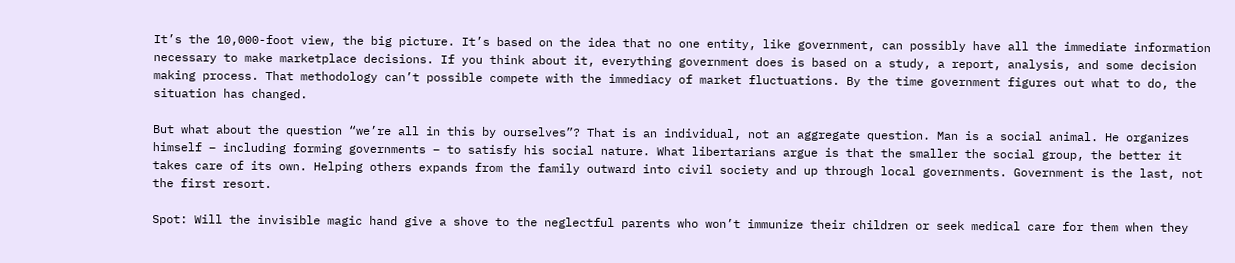It’s the 10,000-foot view, the big picture. It’s based on the idea that no one entity, like government, can possibly have all the immediate information necessary to make marketplace decisions. If you think about it, everything government does is based on a study, a report, analysis, and some decision making process. That methodology can’t possible compete with the immediacy of market fluctuations. By the time government figures out what to do, the situation has changed.

But what about the question “we’re all in this by ourselves”? That is an individual, not an aggregate question. Man is a social animal. He organizes himself – including forming governments – to satisfy his social nature. What libertarians argue is that the smaller the social group, the better it takes care of its own. Helping others expands from the family outward into civil society and up through local governments. Government is the last, not the first resort.

Spot: Will the invisible magic hand give a shove to the neglectful parents who won’t immunize their children or seek medical care for them when they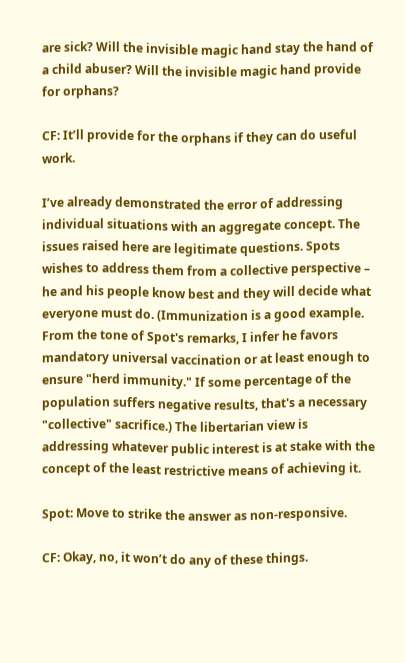are sick? Will the invisible magic hand stay the hand of a child abuser? Will the invisible magic hand provide for orphans?

CF: It’ll provide for the orphans if they can do useful work.

I’ve already demonstrated the error of addressing individual situations with an aggregate concept. The issues raised here are legitimate questions. Spots wishes to address them from a collective perspective – he and his people know best and they will decide what everyone must do. (Immunization is a good example. From the tone of Spot's remarks, I infer he favors mandatory universal vaccination or at least enough to ensure "herd immunity." If some percentage of the population suffers negative results, that's a necessary "collective" sacrifice.) The libertarian view is addressing whatever public interest is at stake with the concept of the least restrictive means of achieving it.

Spot: Move to strike the answer as non-responsive.

CF: Okay, no, it won’t do any of these things.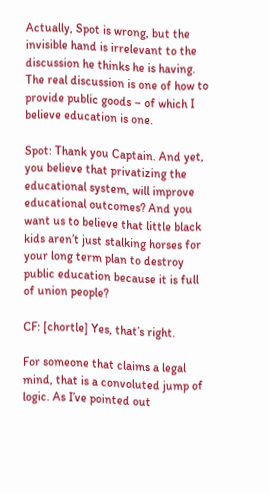Actually, Spot is wrong, but the invisible hand is irrelevant to the discussion he thinks he is having. The real discussion is one of how to provide public goods – of which I believe education is one.

Spot: Thank you Captain. And yet, you believe that privatizing the educational system, will improve educational outcomes? And you want us to believe that little black kids aren’t just stalking horses for your long term plan to destroy public education because it is full of union people?

CF: [chortle] Yes, that’s right.

For someone that claims a legal mind, that is a convoluted jump of logic. As I’ve pointed out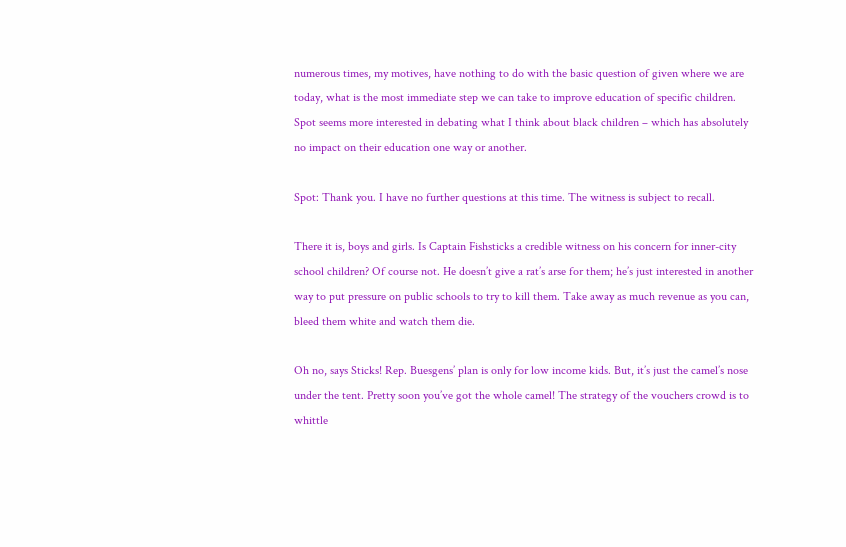numerous times, my motives, have nothing to do with the basic question of given where we are today, what is the most immediate step we can take to improve education of specific children. Spot seems more interested in debating what I think about black children – which has absolutely no impact on their education one way or another.

Spot: Thank you. I have no further questions at this time. The witness is subject to recall.

There it is, boys and girls. Is Captain Fishsticks a credible witness on his concern for inner-city school children? Of course not. He doesn’t give a rat’s arse for them; he’s just interested in another way to put pressure on public schools to try to kill them. Take away as much revenue as you can, bleed them white and watch them die.

Oh no, says Sticks! Rep. Buesgens’ plan is only for low income kids. But, it’s just the camel’s nose under the tent. Pretty soon you’ve got the whole camel! The strategy of the vouchers crowd is to whittle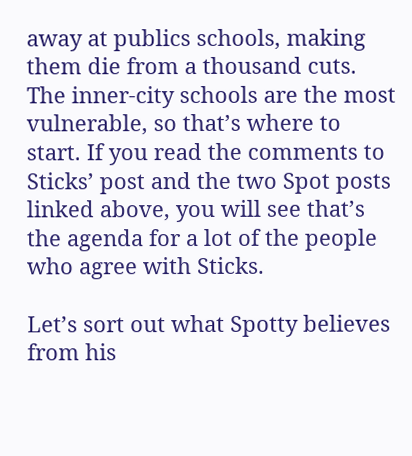away at publics schools, making them die from a thousand cuts. The inner-city schools are the most vulnerable, so that’s where to start. If you read the comments to Sticks’ post and the two Spot posts linked above, you will see that’s the agenda for a lot of the people who agree with Sticks.

Let’s sort out what Spotty believes from his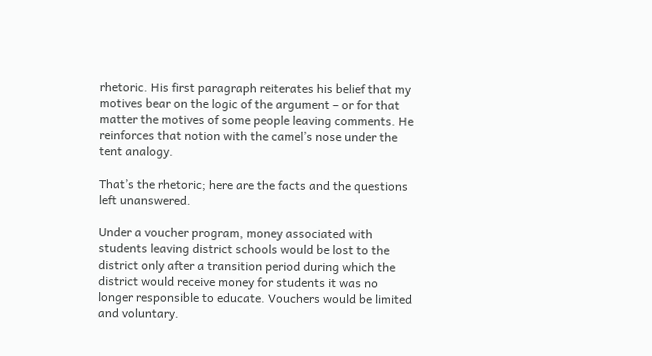rhetoric. His first paragraph reiterates his belief that my motives bear on the logic of the argument – or for that matter the motives of some people leaving comments. He reinforces that notion with the camel’s nose under the tent analogy.

That’s the rhetoric; here are the facts and the questions left unanswered.

Under a voucher program, money associated with students leaving district schools would be lost to the district only after a transition period during which the district would receive money for students it was no longer responsible to educate. Vouchers would be limited and voluntary.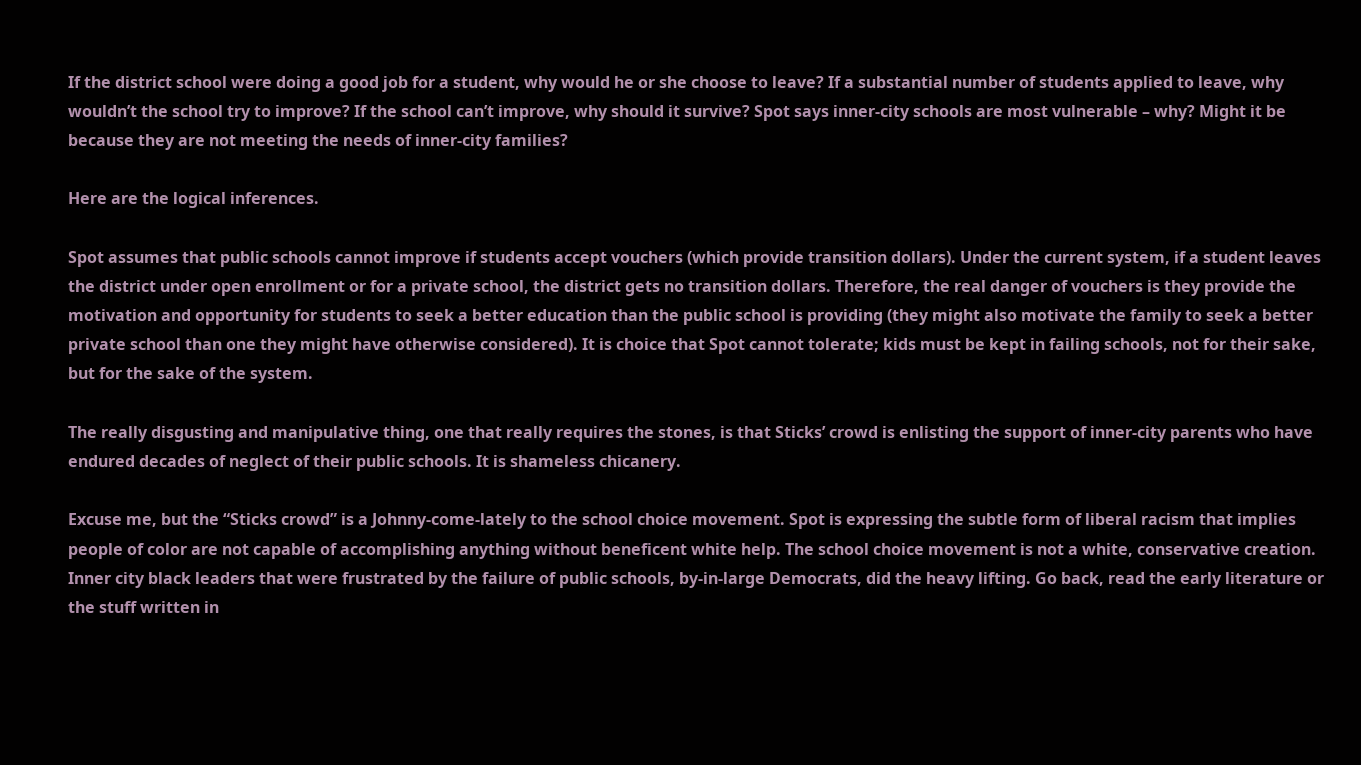If the district school were doing a good job for a student, why would he or she choose to leave? If a substantial number of students applied to leave, why wouldn’t the school try to improve? If the school can’t improve, why should it survive? Spot says inner-city schools are most vulnerable – why? Might it be because they are not meeting the needs of inner-city families?

Here are the logical inferences.

Spot assumes that public schools cannot improve if students accept vouchers (which provide transition dollars). Under the current system, if a student leaves the district under open enrollment or for a private school, the district gets no transition dollars. Therefore, the real danger of vouchers is they provide the motivation and opportunity for students to seek a better education than the public school is providing (they might also motivate the family to seek a better private school than one they might have otherwise considered). It is choice that Spot cannot tolerate; kids must be kept in failing schools, not for their sake, but for the sake of the system.

The really disgusting and manipulative thing, one that really requires the stones, is that Sticks’ crowd is enlisting the support of inner-city parents who have endured decades of neglect of their public schools. It is shameless chicanery.

Excuse me, but the “Sticks crowd” is a Johnny-come-lately to the school choice movement. Spot is expressing the subtle form of liberal racism that implies people of color are not capable of accomplishing anything without beneficent white help. The school choice movement is not a white, conservative creation. Inner city black leaders that were frustrated by the failure of public schools, by-in-large Democrats, did the heavy lifting. Go back, read the early literature or the stuff written in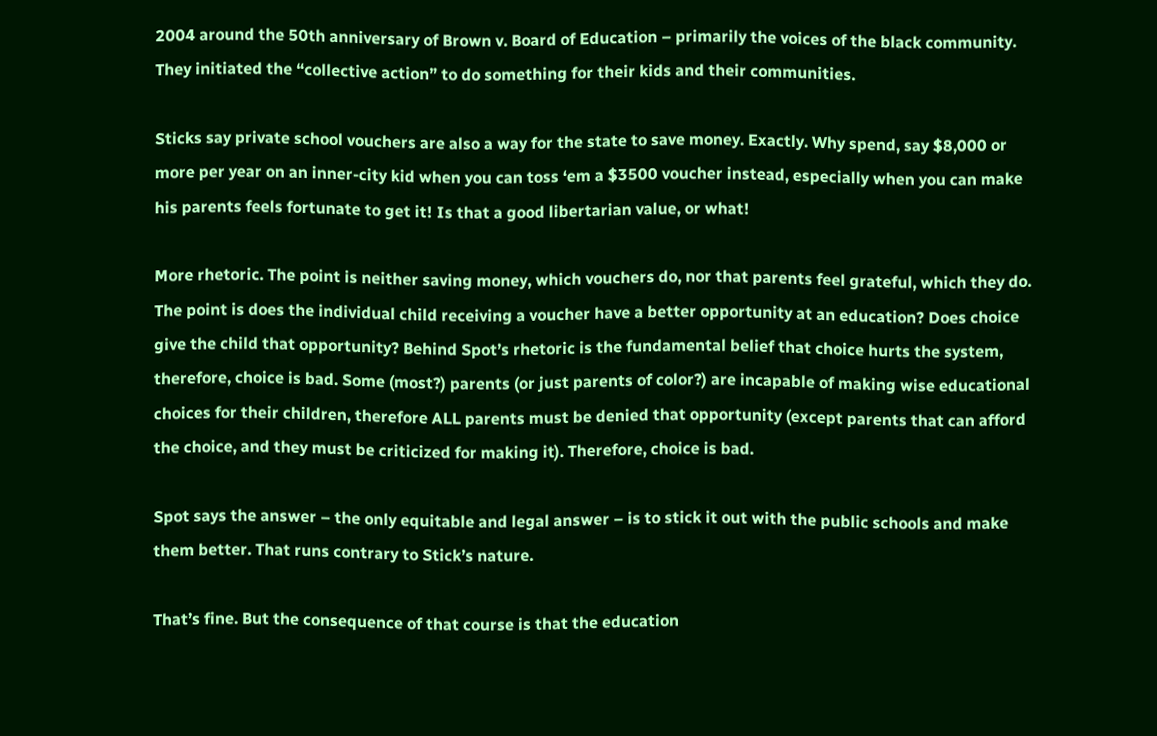2004 around the 50th anniversary of Brown v. Board of Education – primarily the voices of the black community. They initiated the “collective action” to do something for their kids and their communities.

Sticks say private school vouchers are also a way for the state to save money. Exactly. Why spend, say $8,000 or more per year on an inner-city kid when you can toss ‘em a $3500 voucher instead, especially when you can make his parents feels fortunate to get it! Is that a good libertarian value, or what!

More rhetoric. The point is neither saving money, which vouchers do, nor that parents feel grateful, which they do. The point is does the individual child receiving a voucher have a better opportunity at an education? Does choice give the child that opportunity? Behind Spot’s rhetoric is the fundamental belief that choice hurts the system, therefore, choice is bad. Some (most?) parents (or just parents of color?) are incapable of making wise educational choices for their children, therefore ALL parents must be denied that opportunity (except parents that can afford the choice, and they must be criticized for making it). Therefore, choice is bad.

Spot says the answer – the only equitable and legal answer – is to stick it out with the public schools and make them better. That runs contrary to Stick’s nature.

That’s fine. But the consequence of that course is that the education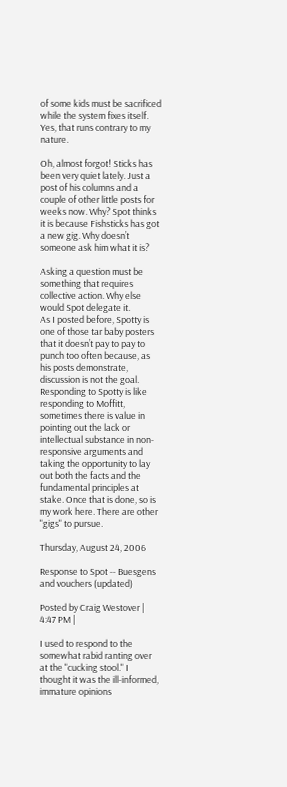of some kids must be sacrificed while the system fixes itself. Yes, that runs contrary to my nature.

Oh, almost forgot! Sticks has been very quiet lately. Just a post of his columns and a couple of other little posts for weeks now. Why? Spot thinks it is because Fishsticks has got a new gig. Why doesn’t someone ask him what it is?

Asking a question must be something that requires collective action. Why else would Spot delegate it.
As I posted before, Spotty is one of those tar baby posters that it doesn’t pay to pay to punch too often because, as his posts demonstrate, discussion is not the goal. Responding to Spotty is like responding to Moffitt, sometimes there is value in pointing out the lack or intellectual substance in non-responsive arguments and taking the opportunity to lay out both the facts and the fundamental principles at stake. Once that is done, so is my work here. There are other "gigs" to pursue.

Thursday, August 24, 2006

Response to Spot -- Buesgens and vouchers (updated)

Posted by Craig Westover | 4:47 PM |

I used to respond to the somewhat rabid ranting over at the "cucking stool." I thought it was the ill-informed, immature opinions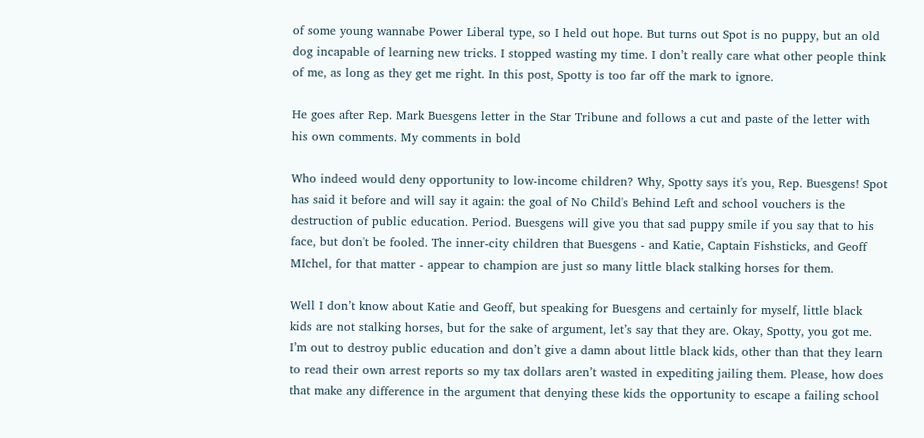of some young wannabe Power Liberal type, so I held out hope. But turns out Spot is no puppy, but an old dog incapable of learning new tricks. I stopped wasting my time. I don’t really care what other people think of me, as long as they get me right. In this post, Spotty is too far off the mark to ignore.

He goes after Rep. Mark Buesgens letter in the Star Tribune and follows a cut and paste of the letter with his own comments. My comments in bold

Who indeed would deny opportunity to low-income children? Why, Spotty says it's you, Rep. Buesgens! Spot has said it before and will say it again: the goal of No Child's Behind Left and school vouchers is the destruction of public education. Period. Buesgens will give you that sad puppy smile if you say that to his face, but don't be fooled. The inner-city children that Buesgens - and Katie, Captain Fishsticks, and Geoff MIchel, for that matter - appear to champion are just so many little black stalking horses for them.

Well I don’t know about Katie and Geoff, but speaking for Buesgens and certainly for myself, little black kids are not stalking horses, but for the sake of argument, let’s say that they are. Okay, Spotty, you got me. I’m out to destroy public education and don’t give a damn about little black kids, other than that they learn to read their own arrest reports so my tax dollars aren’t wasted in expediting jailing them. Please, how does that make any difference in the argument that denying these kids the opportunity to escape a failing school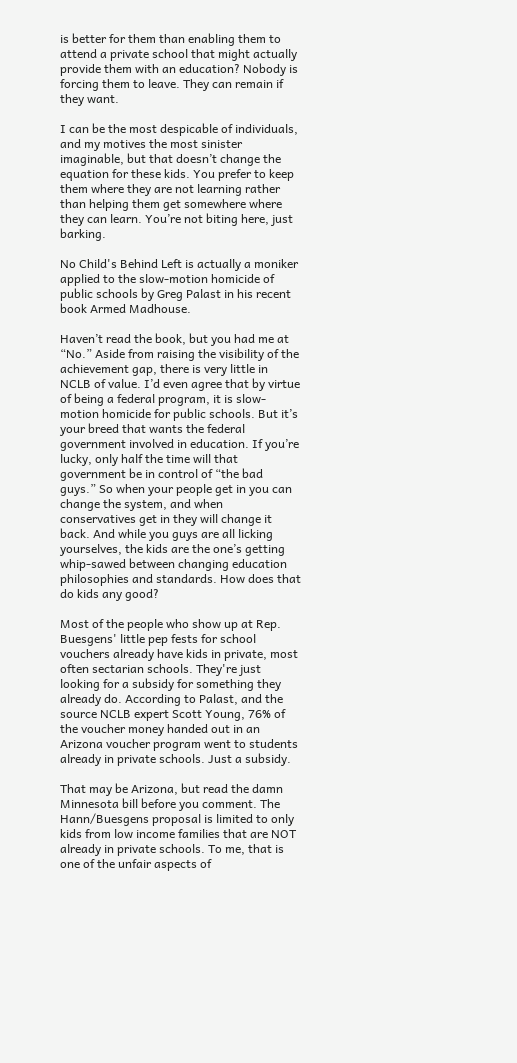is better for them than enabling them to attend a private school that might actually provide them with an education? Nobody is forcing them to leave. They can remain if they want.

I can be the most despicable of individuals, and my motives the most sinister imaginable, but that doesn’t change the equation for these kids. You prefer to keep them where they are not learning rather than helping them get somewhere where they can learn. You’re not biting here, just barking.

No Child's Behind Left is actually a moniker applied to the slow-motion homicide of public schools by Greg Palast in his recent book Armed Madhouse.

Haven’t read the book, but you had me at “No.” Aside from raising the visibility of the achievement gap, there is very little in NCLB of value. I’d even agree that by virtue of being a federal program, it is slow-motion homicide for public schools. But it’s your breed that wants the federal government involved in education. If you’re lucky, only half the time will that government be in control of “the bad guys.” So when your people get in you can change the system, and when conservatives get in they will change it back. And while you guys are all licking yourselves, the kids are the one’s getting whip-sawed between changing education philosophies and standards. How does that do kids any good?

Most of the people who show up at Rep. Buesgens' little pep fests for school vouchers already have kids in private, most often sectarian schools. They're just looking for a subsidy for something they already do. According to Palast, and the source NCLB expert Scott Young, 76% of the voucher money handed out in an Arizona voucher program went to students already in private schools. Just a subsidy.

That may be Arizona, but read the damn Minnesota bill before you comment. The Hann/Buesgens proposal is limited to only kids from low income families that are NOT already in private schools. To me, that is one of the unfair aspects of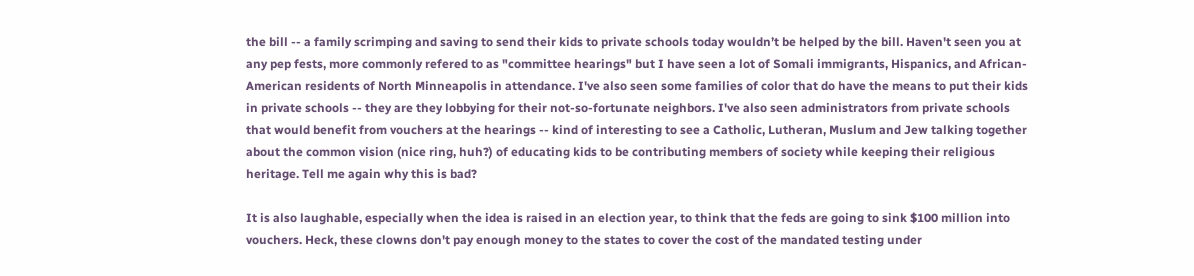the bill -- a family scrimping and saving to send their kids to private schools today wouldn’t be helped by the bill. Haven't seen you at any pep fests, more commonly refered to as "committee hearings" but I have seen a lot of Somali immigrants, Hispanics, and African-American residents of North Minneapolis in attendance. I've also seen some families of color that do have the means to put their kids in private schools -- they are they lobbying for their not-so-fortunate neighbors. I've also seen administrators from private schools that would benefit from vouchers at the hearings -- kind of interesting to see a Catholic, Lutheran, Muslum and Jew talking together about the common vision (nice ring, huh?) of educating kids to be contributing members of society while keeping their religious heritage. Tell me again why this is bad?

It is also laughable, especially when the idea is raised in an election year, to think that the feds are going to sink $100 million into vouchers. Heck, these clowns don't pay enough money to the states to cover the cost of the mandated testing under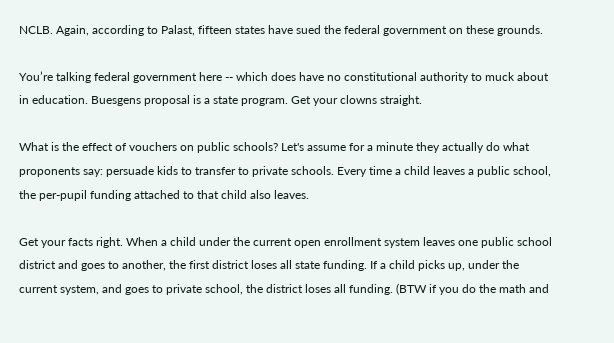NCLB. Again, according to Palast, fifteen states have sued the federal government on these grounds.

You’re talking federal government here -- which does have no constitutional authority to muck about in education. Buesgens proposal is a state program. Get your clowns straight.

What is the effect of vouchers on public schools? Let's assume for a minute they actually do what proponents say: persuade kids to transfer to private schools. Every time a child leaves a public school, the per-pupil funding attached to that child also leaves.

Get your facts right. When a child under the current open enrollment system leaves one public school district and goes to another, the first district loses all state funding. If a child picks up, under the current system, and goes to private school, the district loses all funding. (BTW if you do the math and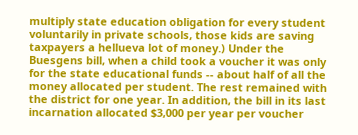multiply state education obligation for every student voluntarily in private schools, those kids are saving taxpayers a hellueva lot of money.) Under the Buesgens bill, when a child took a voucher it was only for the state educational funds -- about half of all the money allocated per student. The rest remained with the district for one year. In addition, the bill in its last incarnation allocated $3,000 per year per voucher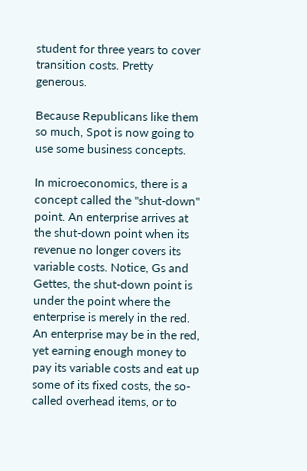student for three years to cover transition costs. Pretty generous.

Because Republicans like them so much, Spot is now going to use some business concepts.

In microeconomics, there is a concept called the "shut-down" point. An enterprise arrives at the shut-down point when its revenue no longer covers its variable costs. Notice, Gs and Gettes, the shut-down point is under the point where the enterprise is merely in the red. An enterprise may be in the red, yet earning enough money to pay its variable costs and eat up some of its fixed costs, the so-called overhead items, or to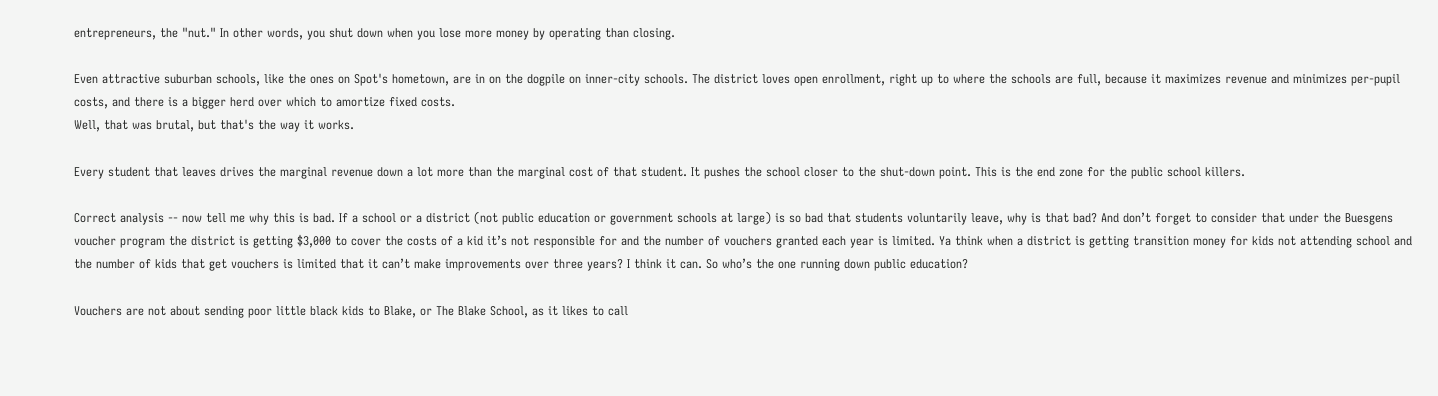entrepreneurs, the "nut." In other words, you shut down when you lose more money by operating than closing.

Even attractive suburban schools, like the ones on Spot's hometown, are in on the dogpile on inner-city schools. The district loves open enrollment, right up to where the schools are full, because it maximizes revenue and minimizes per-pupil costs, and there is a bigger herd over which to amortize fixed costs.
Well, that was brutal, but that's the way it works.

Every student that leaves drives the marginal revenue down a lot more than the marginal cost of that student. It pushes the school closer to the shut-down point. This is the end zone for the public school killers.

Correct analysis -- now tell me why this is bad. If a school or a district (not public education or government schools at large) is so bad that students voluntarily leave, why is that bad? And don’t forget to consider that under the Buesgens voucher program the district is getting $3,000 to cover the costs of a kid it’s not responsible for and the number of vouchers granted each year is limited. Ya think when a district is getting transition money for kids not attending school and the number of kids that get vouchers is limited that it can’t make improvements over three years? I think it can. So who’s the one running down public education?

Vouchers are not about sending poor little black kids to Blake, or The Blake School, as it likes to call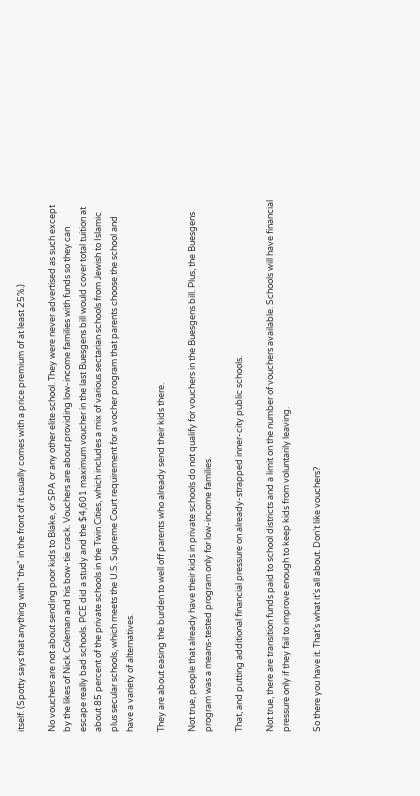itself. (Spotty says that anything with "the" in the front of it usually comes with a price premium of at least 25%.)

No vouchers are not about sending poor kids to Blake, or SPA or any other elite school. They were never advertised as such except by the likes of Nick Coleman and his bow-tie crack. Vouchers are about providing low-income families with funds so they can escape really bad schools. PCE did a study and the $4,601 maximum voucher in the last Buesgens bill would cover total tuition at about 85 percent of the private schools in the Twin Cities, which includes a mix of various sectarian schools from Jewish to Islamic plus secular schools, which meets the U.S. Supreme Court requirement for a vocher program that parents choose the school and have a variety of alternatives.

They are about easing the burden to well off parents who already send their kids there.

Not true, people that already have their kids in private schools do not qualify for vouchers in the Buesgens bill. Plus, the Buesgens program was a means-tested program only for low-income families.

That, and putting additional financial pressure on already-strapped inner-city public schools.

Not true, there are transition funds paid to school districts and a limit on the number of vouchers available. Schools will have financial pressure only if they fail to improve enough to keep kids from voluntarily leaving.

So there you have it. That’s what it’s all about. Don’t like vouchers?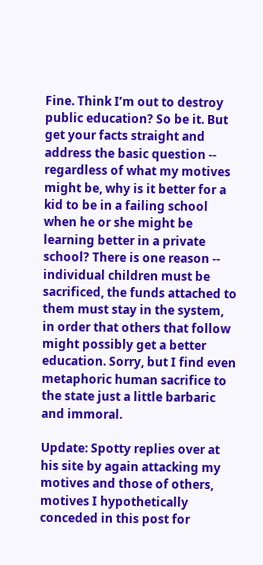Fine. Think I’m out to destroy public education? So be it. But get your facts straight and address the basic question -- regardless of what my motives might be, why is it better for a kid to be in a failing school when he or she might be learning better in a private school? There is one reason -- individual children must be sacrificed, the funds attached to them must stay in the system, in order that others that follow might possibly get a better education. Sorry, but I find even metaphoric human sacrifice to the state just a little barbaric and immoral.

Update: Spotty replies over at his site by again attacking my motives and those of others, motives I hypothetically conceded in this post for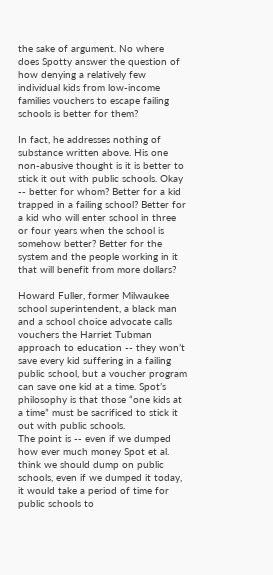the sake of argument. No where does Spotty answer the question of how denying a relatively few individual kids from low-income families vouchers to escape failing schools is better for them?

In fact, he addresses nothing of substance written above. His one non-abusive thought is it is better to stick it out with public schools. Okay -- better for whom? Better for a kid trapped in a failing school? Better for a kid who will enter school in three or four years when the school is somehow better? Better for the system and the people working in it that will benefit from more dollars?

Howard Fuller, former Milwaukee school superintendent, a black man and a school choice advocate calls vouchers the Harriet Tubman approach to education -- they won’t save every kid suffering in a failing public school, but a voucher program can save one kid at a time. Spot’s philosophy is that those “one kids at a time” must be sacrificed to stick it out with public schools.
The point is -- even if we dumped how ever much money Spot et al. think we should dump on public schools, even if we dumped it today, it would take a period of time for public schools to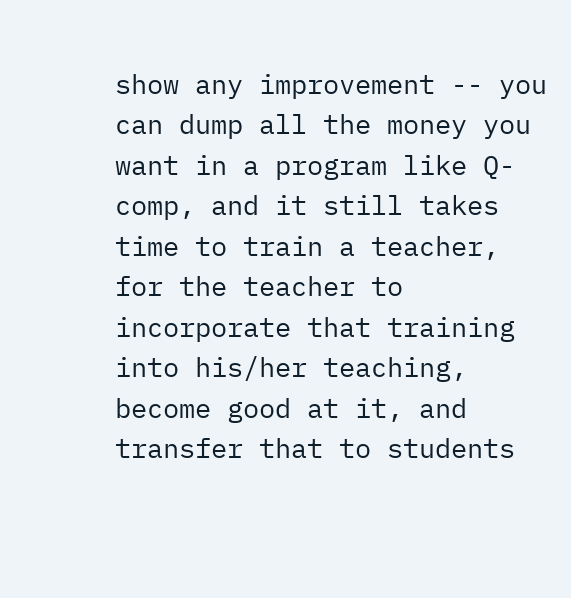show any improvement -- you can dump all the money you want in a program like Q-comp, and it still takes time to train a teacher, for the teacher to incorporate that training into his/her teaching, become good at it, and transfer that to students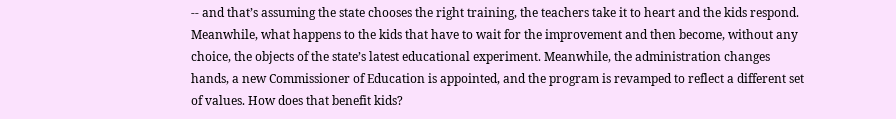-- and that’s assuming the state chooses the right training, the teachers take it to heart and the kids respond. Meanwhile, what happens to the kids that have to wait for the improvement and then become, without any choice, the objects of the state’s latest educational experiment. Meanwhile, the administration changes hands, a new Commissioner of Education is appointed, and the program is revamped to reflect a different set of values. How does that benefit kids?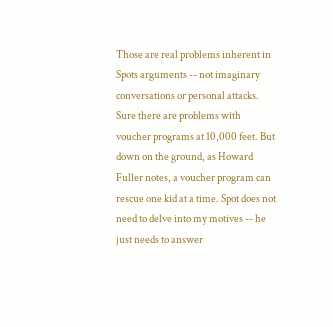Those are real problems inherent in Spots arguments -- not imaginary conversations or personal attacks. Sure there are problems with voucher programs at 10,000 feet. But down on the ground, as Howard Fuller notes, a voucher program can rescue one kid at a time. Spot does not need to delve into my motives -- he just needs to answer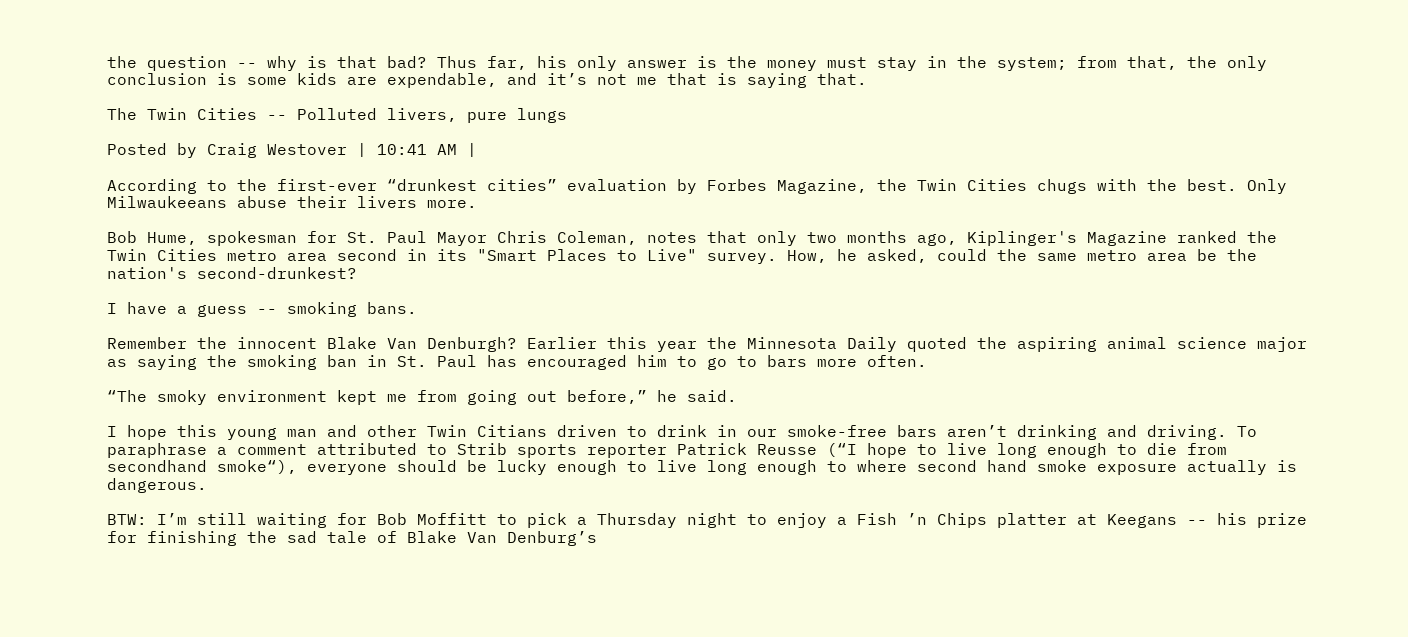the question -- why is that bad? Thus far, his only answer is the money must stay in the system; from that, the only conclusion is some kids are expendable, and it’s not me that is saying that.

The Twin Cities -- Polluted livers, pure lungs

Posted by Craig Westover | 10:41 AM |

According to the first-ever “drunkest cities” evaluation by Forbes Magazine, the Twin Cities chugs with the best. Only Milwaukeeans abuse their livers more.

Bob Hume, spokesman for St. Paul Mayor Chris Coleman, notes that only two months ago, Kiplinger's Magazine ranked the Twin Cities metro area second in its "Smart Places to Live" survey. How, he asked, could the same metro area be the nation's second-drunkest?

I have a guess -- smoking bans.

Remember the innocent Blake Van Denburgh? Earlier this year the Minnesota Daily quoted the aspiring animal science major as saying the smoking ban in St. Paul has encouraged him to go to bars more often.

“The smoky environment kept me from going out before,” he said.

I hope this young man and other Twin Citians driven to drink in our smoke-free bars aren’t drinking and driving. To paraphrase a comment attributed to Strib sports reporter Patrick Reusse (“I hope to live long enough to die from secondhand smoke“), everyone should be lucky enough to live long enough to where second hand smoke exposure actually is dangerous.

BTW: I’m still waiting for Bob Moffitt to pick a Thursday night to enjoy a Fish ’n Chips platter at Keegans -- his prize for finishing the sad tale of Blake Van Denburg’s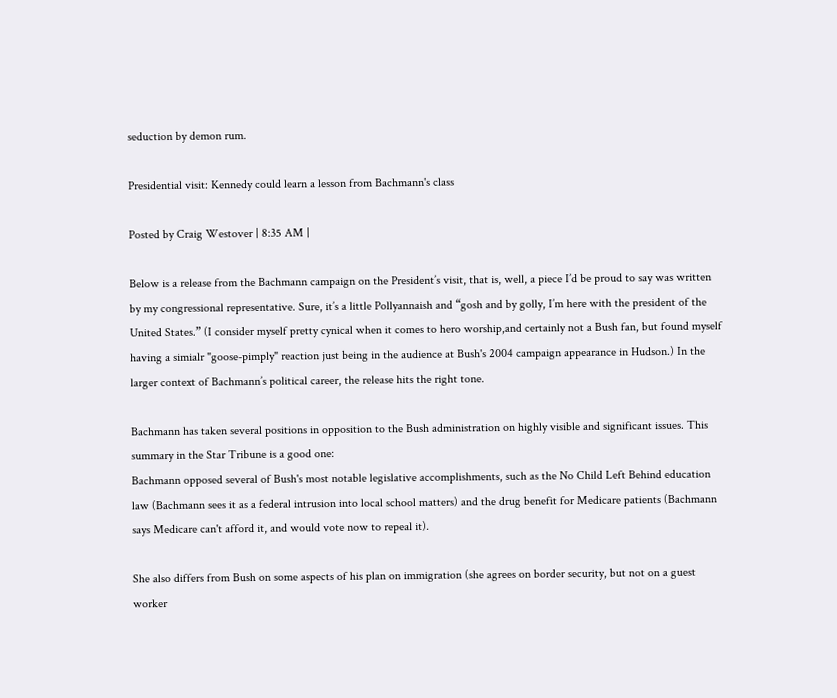seduction by demon rum.

Presidential visit: Kennedy could learn a lesson from Bachmann's class

Posted by Craig Westover | 8:35 AM |

Below is a release from the Bachmann campaign on the President’s visit, that is, well, a piece I’d be proud to say was written by my congressional representative. Sure, it’s a little Pollyannaish and “gosh and by golly, I’m here with the president of the United States.” (I consider myself pretty cynical when it comes to hero worship,and certainly not a Bush fan, but found myself having a simialr "goose-pimply" reaction just being in the audience at Bush's 2004 campaign appearance in Hudson.) In the larger context of Bachmann’s political career, the release hits the right tone.

Bachmann has taken several positions in opposition to the Bush administration on highly visible and significant issues. This summary in the Star Tribune is a good one:
Bachmann opposed several of Bush's most notable legislative accomplishments, such as the No Child Left Behind education law (Bachmann sees it as a federal intrusion into local school matters) and the drug benefit for Medicare patients (Bachmann says Medicare can't afford it, and would vote now to repeal it).

She also differs from Bush on some aspects of his plan on immigration (she agrees on border security, but not on a guest worker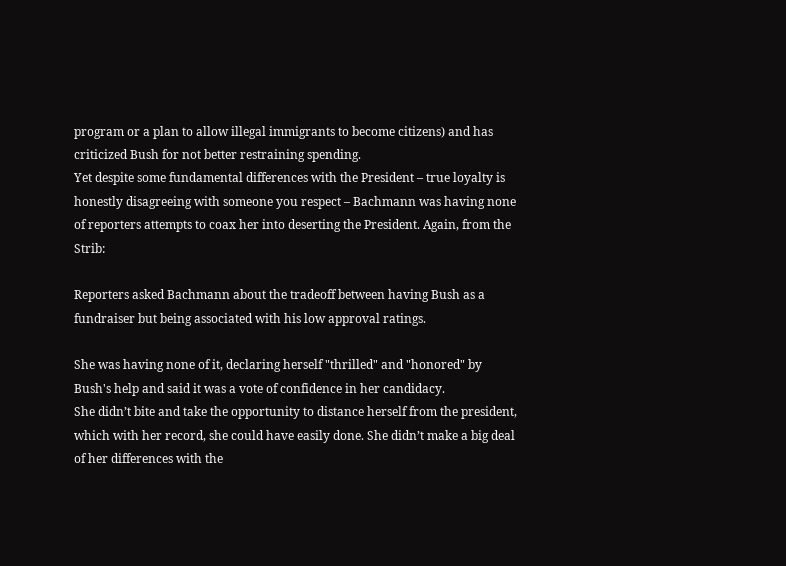program or a plan to allow illegal immigrants to become citizens) and has criticized Bush for not better restraining spending.
Yet despite some fundamental differences with the President – true loyalty is honestly disagreeing with someone you respect – Bachmann was having none of reporters attempts to coax her into deserting the President. Again, from the Strib:

Reporters asked Bachmann about the tradeoff between having Bush as a fundraiser but being associated with his low approval ratings.

She was having none of it, declaring herself "thrilled" and "honored" by Bush's help and said it was a vote of confidence in her candidacy.
She didn’t bite and take the opportunity to distance herself from the president, which with her record, she could have easily done. She didn’t make a big deal of her differences with the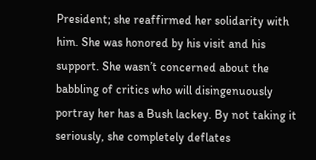President; she reaffirmed her solidarity with him. She was honored by his visit and his support. She wasn’t concerned about the babbling of critics who will disingenuously portray her has a Bush lackey. By not taking it seriously, she completely deflates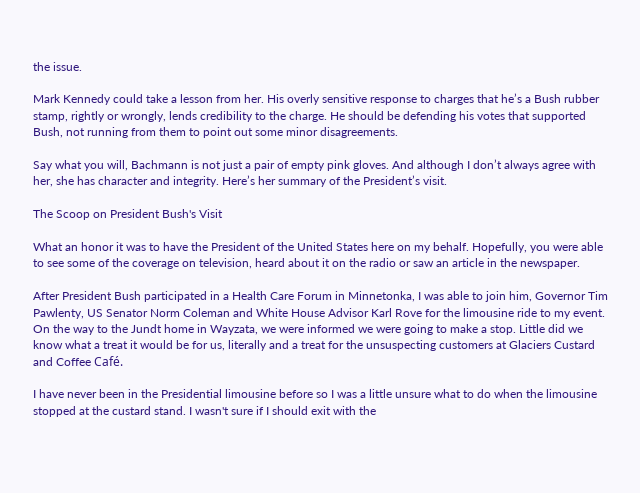the issue.

Mark Kennedy could take a lesson from her. His overly sensitive response to charges that he’s a Bush rubber stamp, rightly or wrongly, lends credibility to the charge. He should be defending his votes that supported Bush, not running from them to point out some minor disagreements.

Say what you will, Bachmann is not just a pair of empty pink gloves. And although I don’t always agree with her, she has character and integrity. Here’s her summary of the President’s visit.

The Scoop on President Bush's Visit

What an honor it was to have the President of the United States here on my behalf. Hopefully, you were able to see some of the coverage on television, heard about it on the radio or saw an article in the newspaper.

After President Bush participated in a Health Care Forum in Minnetonka, I was able to join him, Governor Tim Pawlenty, US Senator Norm Coleman and White House Advisor Karl Rove for the limousine ride to my event. On the way to the Jundt home in Wayzata, we were informed we were going to make a stop. Little did we know what a treat it would be for us, literally and a treat for the unsuspecting customers at Glaciers Custard and Coffee Café.

I have never been in the Presidential limousine before so I was a little unsure what to do when the limousine stopped at the custard stand. I wasn't sure if I should exit with the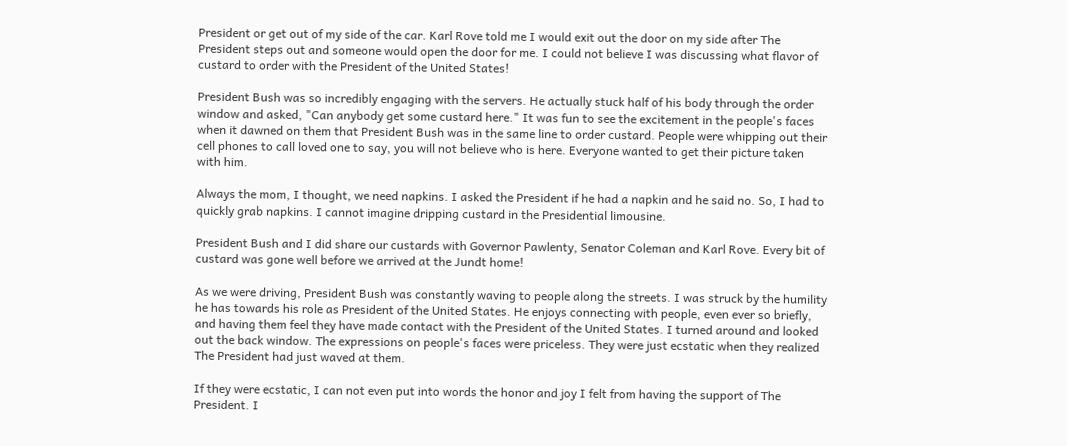President or get out of my side of the car. Karl Rove told me I would exit out the door on my side after The President steps out and someone would open the door for me. I could not believe I was discussing what flavor of custard to order with the President of the United States!

President Bush was so incredibly engaging with the servers. He actually stuck half of his body through the order window and asked, "Can anybody get some custard here." It was fun to see the excitement in the people's faces when it dawned on them that President Bush was in the same line to order custard. People were whipping out their cell phones to call loved one to say, you will not believe who is here. Everyone wanted to get their picture taken with him.

Always the mom, I thought, we need napkins. I asked the President if he had a napkin and he said no. So, I had to quickly grab napkins. I cannot imagine dripping custard in the Presidential limousine.

President Bush and I did share our custards with Governor Pawlenty, Senator Coleman and Karl Rove. Every bit of custard was gone well before we arrived at the Jundt home!

As we were driving, President Bush was constantly waving to people along the streets. I was struck by the humility he has towards his role as President of the United States. He enjoys connecting with people, even ever so briefly, and having them feel they have made contact with the President of the United States. I turned around and looked out the back window. The expressions on people's faces were priceless. They were just ecstatic when they realized The President had just waved at them.

If they were ecstatic, I can not even put into words the honor and joy I felt from having the support of The President. I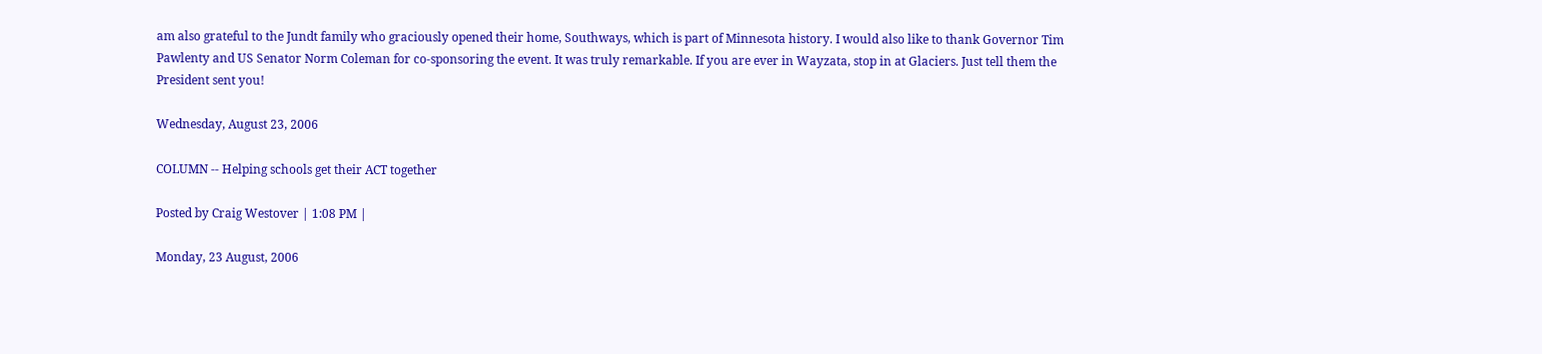am also grateful to the Jundt family who graciously opened their home, Southways, which is part of Minnesota history. I would also like to thank Governor Tim Pawlenty and US Senator Norm Coleman for co-sponsoring the event. It was truly remarkable. If you are ever in Wayzata, stop in at Glaciers. Just tell them the President sent you!

Wednesday, August 23, 2006

COLUMN -- Helping schools get their ACT together

Posted by Craig Westover | 1:08 PM |

Monday, 23 August, 2006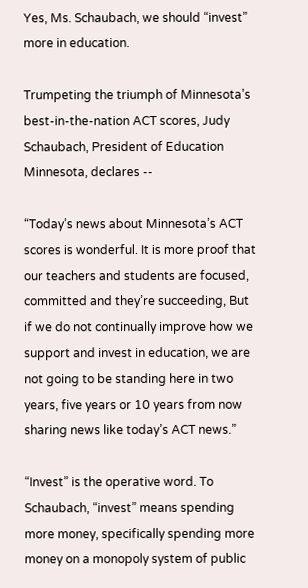Yes, Ms. Schaubach, we should “invest” more in education.

Trumpeting the triumph of Minnesota’s best-in-the-nation ACT scores, Judy Schaubach, President of Education Minnesota, declares --

“Today’s news about Minnesota’s ACT scores is wonderful. It is more proof that our teachers and students are focused, committed and they’re succeeding, But if we do not continually improve how we support and invest in education, we are not going to be standing here in two years, five years or 10 years from now sharing news like today’s ACT news.”

“Invest” is the operative word. To Schaubach, “invest” means spending more money, specifically spending more money on a monopoly system of public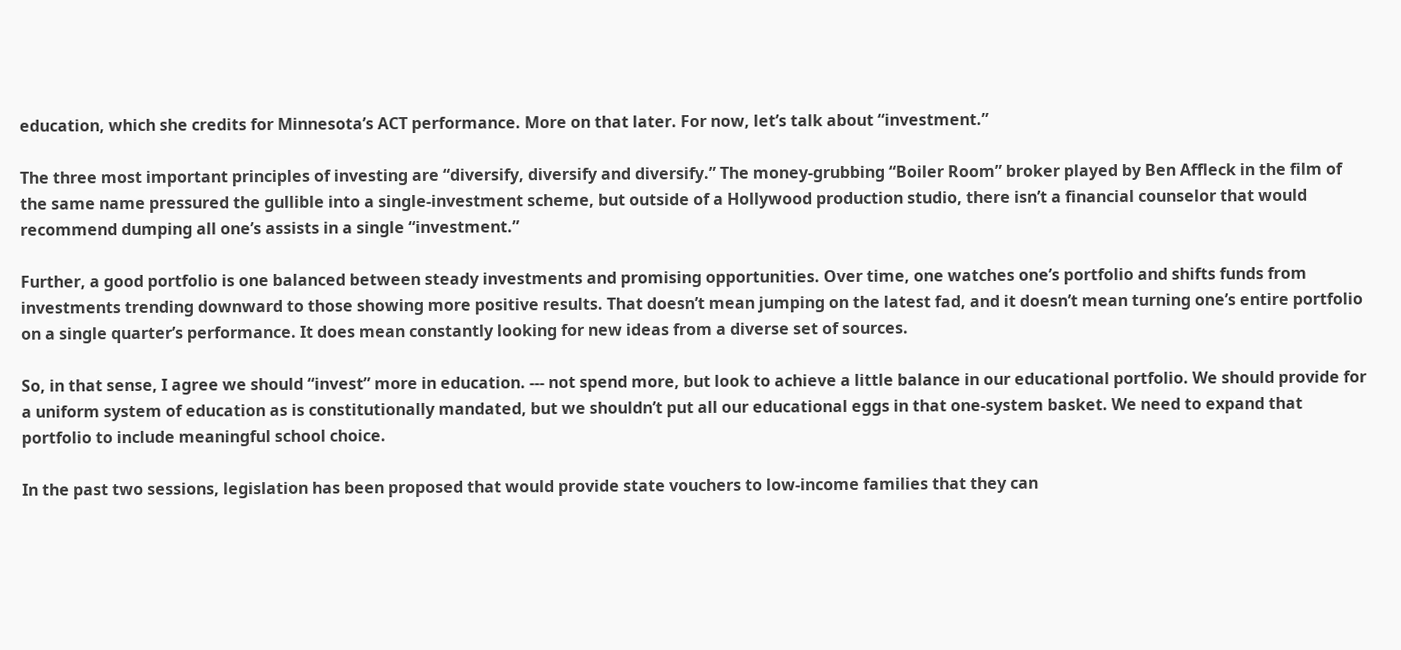education, which she credits for Minnesota’s ACT performance. More on that later. For now, let’s talk about “investment.”

The three most important principles of investing are “diversify, diversify and diversify.” The money-grubbing “Boiler Room” broker played by Ben Affleck in the film of the same name pressured the gullible into a single-investment scheme, but outside of a Hollywood production studio, there isn’t a financial counselor that would recommend dumping all one’s assists in a single “investment.”

Further, a good portfolio is one balanced between steady investments and promising opportunities. Over time, one watches one’s portfolio and shifts funds from investments trending downward to those showing more positive results. That doesn’t mean jumping on the latest fad, and it doesn’t mean turning one’s entire portfolio on a single quarter’s performance. It does mean constantly looking for new ideas from a diverse set of sources.

So, in that sense, I agree we should “invest” more in education. --- not spend more, but look to achieve a little balance in our educational portfolio. We should provide for a uniform system of education as is constitutionally mandated, but we shouldn’t put all our educational eggs in that one-system basket. We need to expand that portfolio to include meaningful school choice.

In the past two sessions, legislation has been proposed that would provide state vouchers to low-income families that they can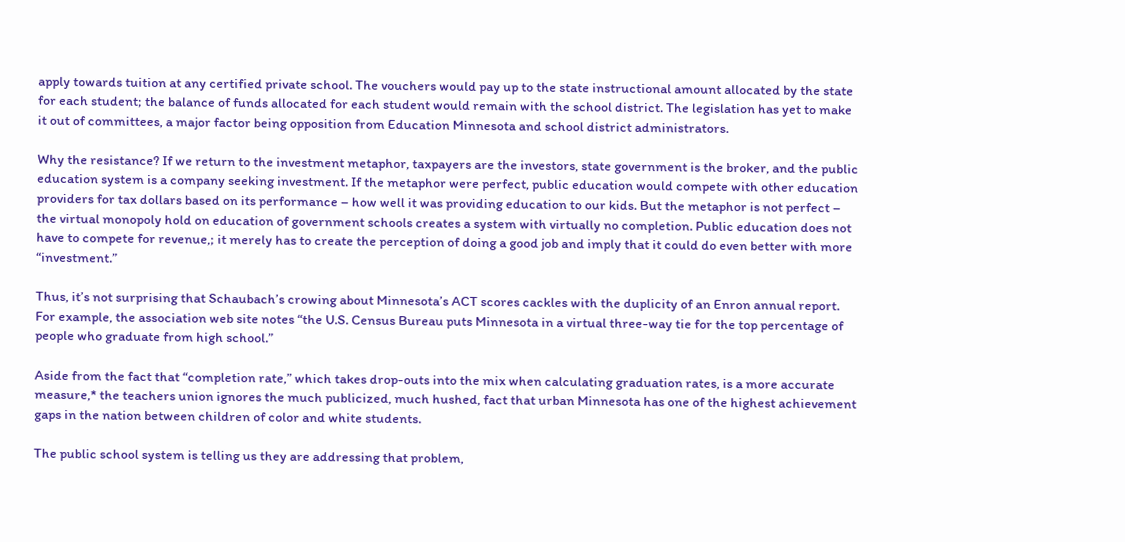apply towards tuition at any certified private school. The vouchers would pay up to the state instructional amount allocated by the state for each student; the balance of funds allocated for each student would remain with the school district. The legislation has yet to make it out of committees, a major factor being opposition from Education Minnesota and school district administrators.

Why the resistance? If we return to the investment metaphor, taxpayers are the investors, state government is the broker, and the public education system is a company seeking investment. If the metaphor were perfect, public education would compete with other education providers for tax dollars based on its performance – how well it was providing education to our kids. But the metaphor is not perfect – the virtual monopoly hold on education of government schools creates a system with virtually no completion. Public education does not have to compete for revenue,; it merely has to create the perception of doing a good job and imply that it could do even better with more “investment.”

Thus, it’s not surprising that Schaubach’s crowing about Minnesota’s ACT scores cackles with the duplicity of an Enron annual report. For example, the association web site notes “the U.S. Census Bureau puts Minnesota in a virtual three-way tie for the top percentage of people who graduate from high school.”

Aside from the fact that “completion rate,” which takes drop-outs into the mix when calculating graduation rates, is a more accurate measure,* the teachers union ignores the much publicized, much hushed, fact that urban Minnesota has one of the highest achievement gaps in the nation between children of color and white students.

The public school system is telling us they are addressing that problem,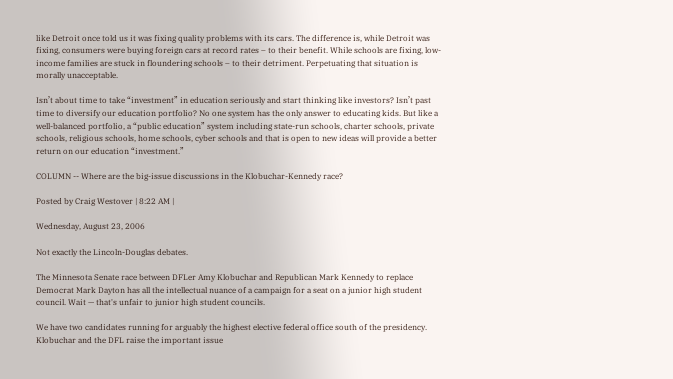like Detroit once told us it was fixing quality problems with its cars. The difference is, while Detroit was fixing, consumers were buying foreign cars at record rates – to their benefit. While schools are fixing, low-income families are stuck in floundering schools – to their detriment. Perpetuating that situation is morally unacceptable.

Isn’t about time to take “investment” in education seriously and start thinking like investors? Isn’t past time to diversify our education portfolio? No one system has the only answer to educating kids. But like a well-balanced portfolio, a “public education” system including state-run schools, charter schools, private schools, religious schools, home schools, cyber schools and that is open to new ideas will provide a better return on our education “investment.”

COLUMN -- Where are the big-issue discussions in the Klobuchar-Kennedy race?

Posted by Craig Westover | 8:22 AM |

Wednesday, August 23, 2006

Not exactly the Lincoln-Douglas debates.

The Minnesota Senate race between DFLer Amy Klobuchar and Republican Mark Kennedy to replace Democrat Mark Dayton has all the intellectual nuance of a campaign for a seat on a junior high student council. Wait — that's unfair to junior high student councils.

We have two candidates running for arguably the highest elective federal office south of the presidency. Klobuchar and the DFL raise the important issue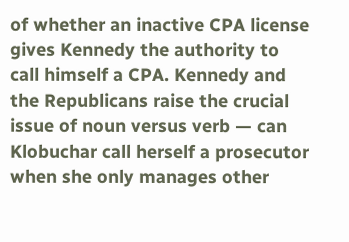of whether an inactive CPA license gives Kennedy the authority to call himself a CPA. Kennedy and the Republicans raise the crucial issue of noun versus verb — can Klobuchar call herself a prosecutor when she only manages other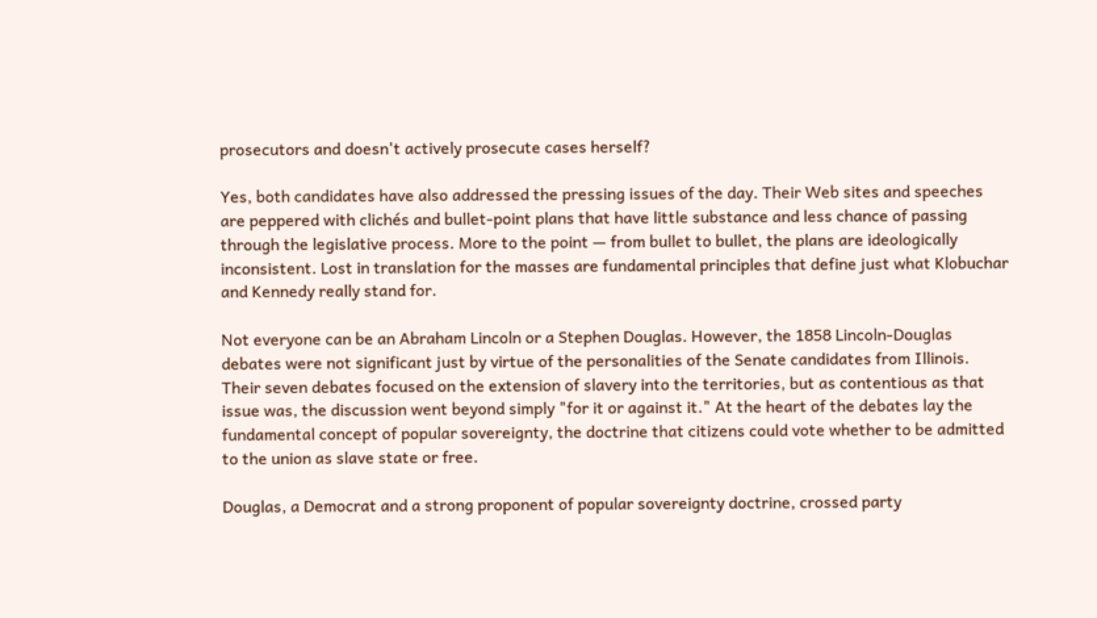prosecutors and doesn't actively prosecute cases herself?

Yes, both candidates have also addressed the pressing issues of the day. Their Web sites and speeches are peppered with clichés and bullet-point plans that have little substance and less chance of passing through the legislative process. More to the point — from bullet to bullet, the plans are ideologically inconsistent. Lost in translation for the masses are fundamental principles that define just what Klobuchar and Kennedy really stand for.

Not everyone can be an Abraham Lincoln or a Stephen Douglas. However, the 1858 Lincoln-Douglas debates were not significant just by virtue of the personalities of the Senate candidates from Illinois. Their seven debates focused on the extension of slavery into the territories, but as contentious as that issue was, the discussion went beyond simply "for it or against it." At the heart of the debates lay the fundamental concept of popular sovereignty, the doctrine that citizens could vote whether to be admitted to the union as slave state or free.

Douglas, a Democrat and a strong proponent of popular sovereignty doctrine, crossed party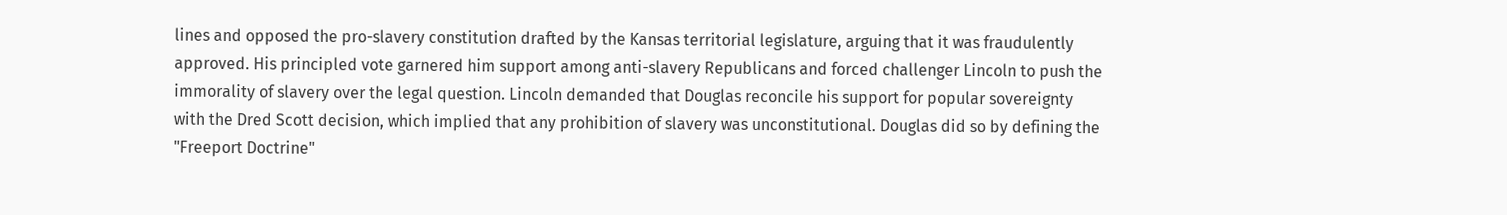lines and opposed the pro-slavery constitution drafted by the Kansas territorial legislature, arguing that it was fraudulently approved. His principled vote garnered him support among anti-slavery Republicans and forced challenger Lincoln to push the immorality of slavery over the legal question. Lincoln demanded that Douglas reconcile his support for popular sovereignty with the Dred Scott decision, which implied that any prohibition of slavery was unconstitutional. Douglas did so by defining the "Freeport Doctrine"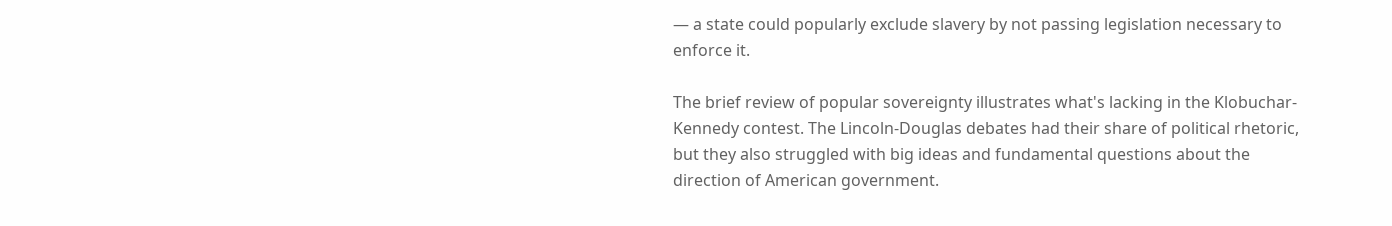— a state could popularly exclude slavery by not passing legislation necessary to enforce it.

The brief review of popular sovereignty illustrates what's lacking in the Klobuchar-Kennedy contest. The Lincoln-Douglas debates had their share of political rhetoric, but they also struggled with big ideas and fundamental questions about the direction of American government.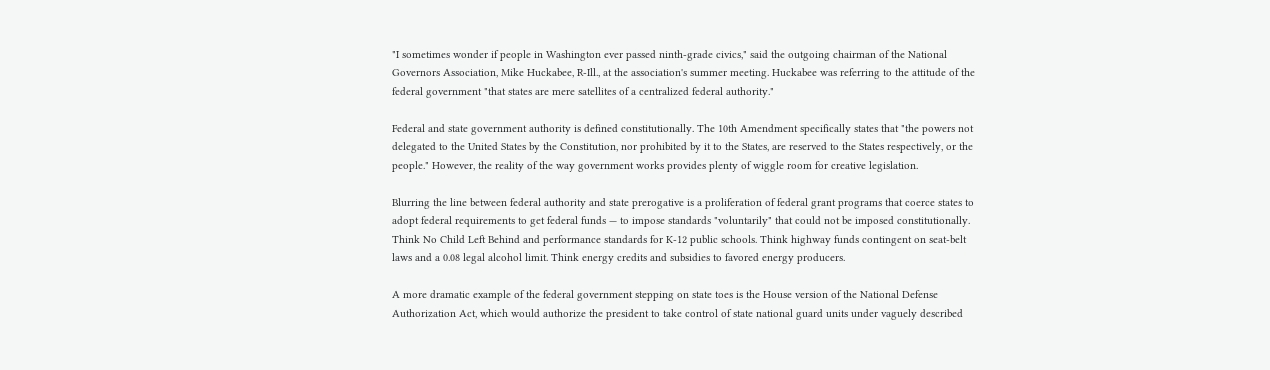"I sometimes wonder if people in Washington ever passed ninth-grade civics," said the outgoing chairman of the National Governors Association, Mike Huckabee, R-Ill., at the association's summer meeting. Huckabee was referring to the attitude of the federal government "that states are mere satellites of a centralized federal authority."

Federal and state government authority is defined constitutionally. The 10th Amendment specifically states that "the powers not delegated to the United States by the Constitution, nor prohibited by it to the States, are reserved to the States respectively, or the people." However, the reality of the way government works provides plenty of wiggle room for creative legislation.

Blurring the line between federal authority and state prerogative is a proliferation of federal grant programs that coerce states to adopt federal requirements to get federal funds — to impose standards "voluntarily" that could not be imposed constitutionally. Think No Child Left Behind and performance standards for K-12 public schools. Think highway funds contingent on seat-belt laws and a 0.08 legal alcohol limit. Think energy credits and subsidies to favored energy producers.

A more dramatic example of the federal government stepping on state toes is the House version of the National Defense Authorization Act, which would authorize the president to take control of state national guard units under vaguely described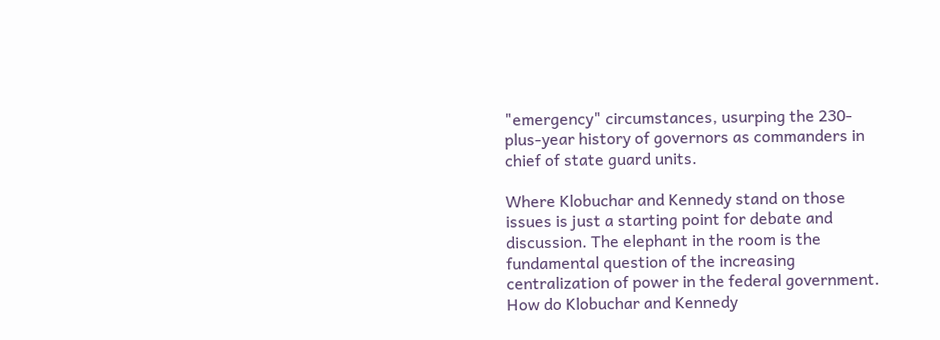"emergency" circumstances, usurping the 230-plus-year history of governors as commanders in chief of state guard units.

Where Klobuchar and Kennedy stand on those issues is just a starting point for debate and discussion. The elephant in the room is the fundamental question of the increasing centralization of power in the federal government. How do Klobuchar and Kennedy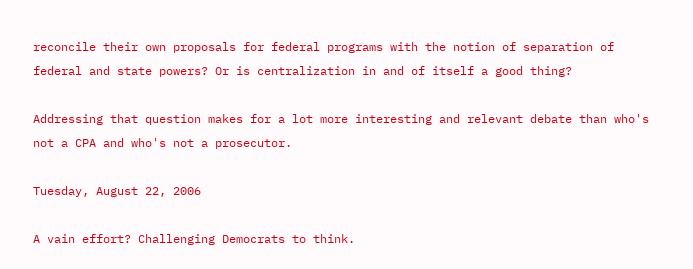reconcile their own proposals for federal programs with the notion of separation of federal and state powers? Or is centralization in and of itself a good thing?

Addressing that question makes for a lot more interesting and relevant debate than who's not a CPA and who's not a prosecutor.

Tuesday, August 22, 2006

A vain effort? Challenging Democrats to think.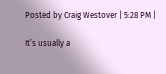Posted by Craig Westover | 5:28 PM |

It’s usually a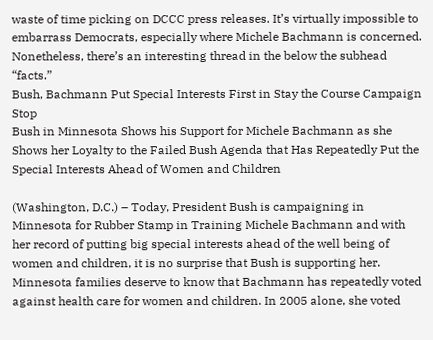waste of time picking on DCCC press releases. It’s virtually impossible to embarrass Democrats, especially where Michele Bachmann is concerned. Nonetheless, there’s an interesting thread in the below the subhead “facts.”
Bush, Bachmann Put Special Interests First in Stay the Course Campaign Stop
Bush in Minnesota Shows his Support for Michele Bachmann as she Shows her Loyalty to the Failed Bush Agenda that Has Repeatedly Put the Special Interests Ahead of Women and Children

(Washington, D.C.) – Today, President Bush is campaigning in Minnesota for Rubber Stamp in Training Michele Bachmann and with her record of putting big special interests ahead of the well being of women and children, it is no surprise that Bush is supporting her. Minnesota families deserve to know that Bachmann has repeatedly voted against health care for women and children. In 2005 alone, she voted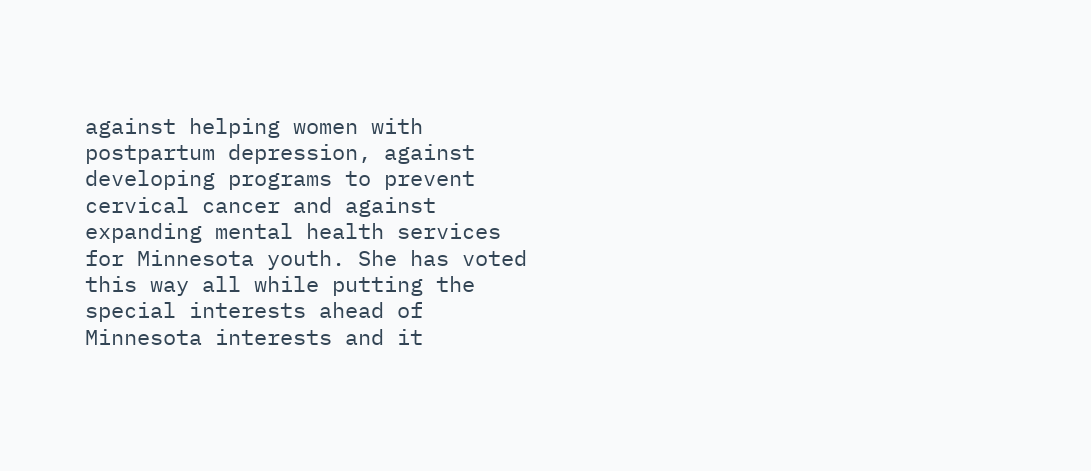against helping women with postpartum depression, against developing programs to prevent cervical cancer and against expanding mental health services for Minnesota youth. She has voted this way all while putting the special interests ahead of Minnesota interests and it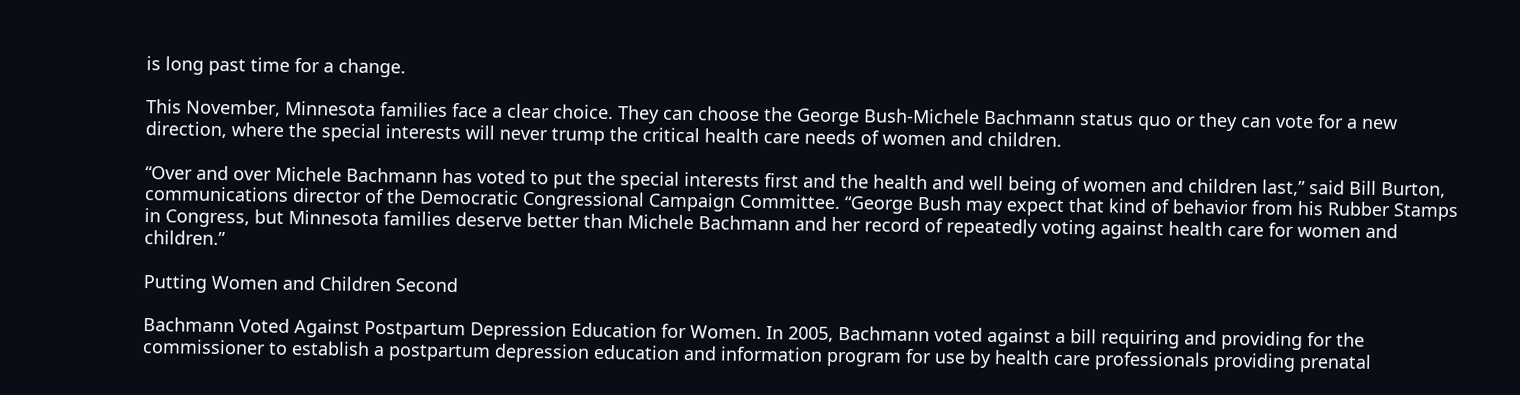is long past time for a change.

This November, Minnesota families face a clear choice. They can choose the George Bush-Michele Bachmann status quo or they can vote for a new direction, where the special interests will never trump the critical health care needs of women and children.

“Over and over Michele Bachmann has voted to put the special interests first and the health and well being of women and children last,” said Bill Burton, communications director of the Democratic Congressional Campaign Committee. “George Bush may expect that kind of behavior from his Rubber Stamps in Congress, but Minnesota families deserve better than Michele Bachmann and her record of repeatedly voting against health care for women and children.”

Putting Women and Children Second

Bachmann Voted Against Postpartum Depression Education for Women. In 2005, Bachmann voted against a bill requiring and providing for the commissioner to establish a postpartum depression education and information program for use by health care professionals providing prenatal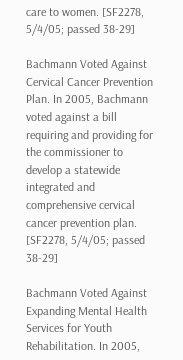care to women. [SF2278, 5/4/05; passed 38-29]

Bachmann Voted Against Cervical Cancer Prevention Plan. In 2005, Bachmann voted against a bill requiring and providing for the commissioner to develop a statewide integrated and comprehensive cervical cancer prevention plan. [SF2278, 5/4/05; passed 38-29]

Bachmann Voted Against Expanding Mental Health Services for Youth Rehabilitation. In 2005,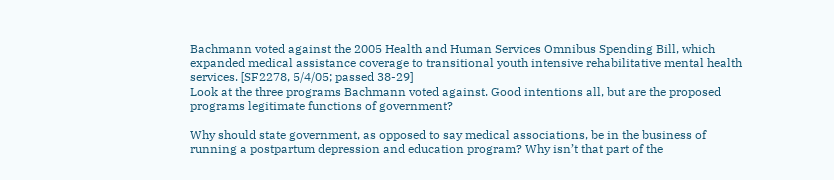Bachmann voted against the 2005 Health and Human Services Omnibus Spending Bill, which expanded medical assistance coverage to transitional youth intensive rehabilitative mental health services. [SF2278, 5/4/05; passed 38-29]
Look at the three programs Bachmann voted against. Good intentions all, but are the proposed programs legitimate functions of government?

Why should state government, as opposed to say medical associations, be in the business of running a postpartum depression and education program? Why isn’t that part of the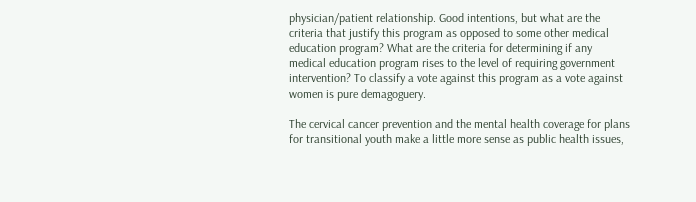physician/patient relationship. Good intentions, but what are the criteria that justify this program as opposed to some other medical education program? What are the criteria for determining if any medical education program rises to the level of requiring government intervention? To classify a vote against this program as a vote against women is pure demagoguery.

The cervical cancer prevention and the mental health coverage for plans for transitional youth make a little more sense as public health issues,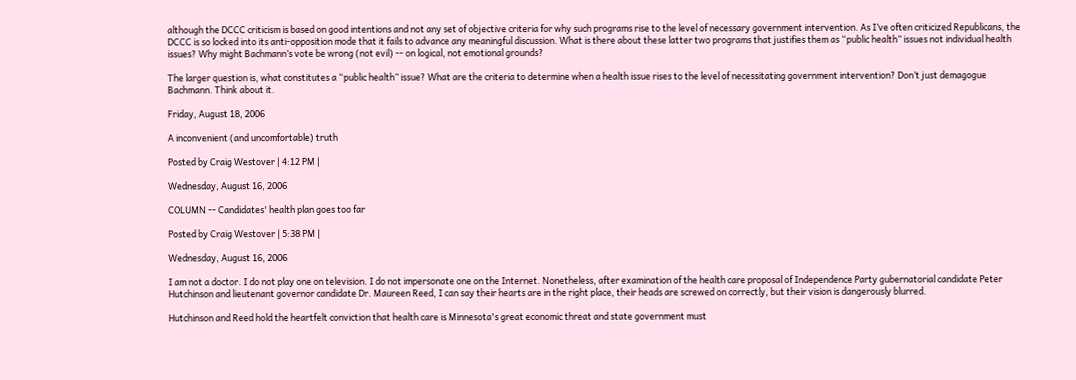although the DCCC criticism is based on good intentions and not any set of objective criteria for why such programs rise to the level of necessary government intervention. As I’ve often criticized Republicans, the DCCC is so locked into its anti-opposition mode that it fails to advance any meaningful discussion. What is there about these latter two programs that justifies them as “public health” issues not individual health issues? Why might Bachmann’s vote be wrong (not evil) -- on logical, not emotional grounds?

The larger question is, what constitutes a “public health” issue? What are the criteria to determine when a health issue rises to the level of necessitating government intervention? Don’t just demagogue Bachmann. Think about it.

Friday, August 18, 2006

A inconvenient (and uncomfortable) truth

Posted by Craig Westover | 4:12 PM |

Wednesday, August 16, 2006

COLUMN -- Candidates' health plan goes too far

Posted by Craig Westover | 5:38 PM |

Wednesday, August 16, 2006

I am not a doctor. I do not play one on television. I do not impersonate one on the Internet. Nonetheless, after examination of the health care proposal of Independence Party gubernatorial candidate Peter Hutchinson and lieutenant governor candidate Dr. Maureen Reed, I can say their hearts are in the right place, their heads are screwed on correctly, but their vision is dangerously blurred.

Hutchinson and Reed hold the heartfelt conviction that health care is Minnesota's great economic threat and state government must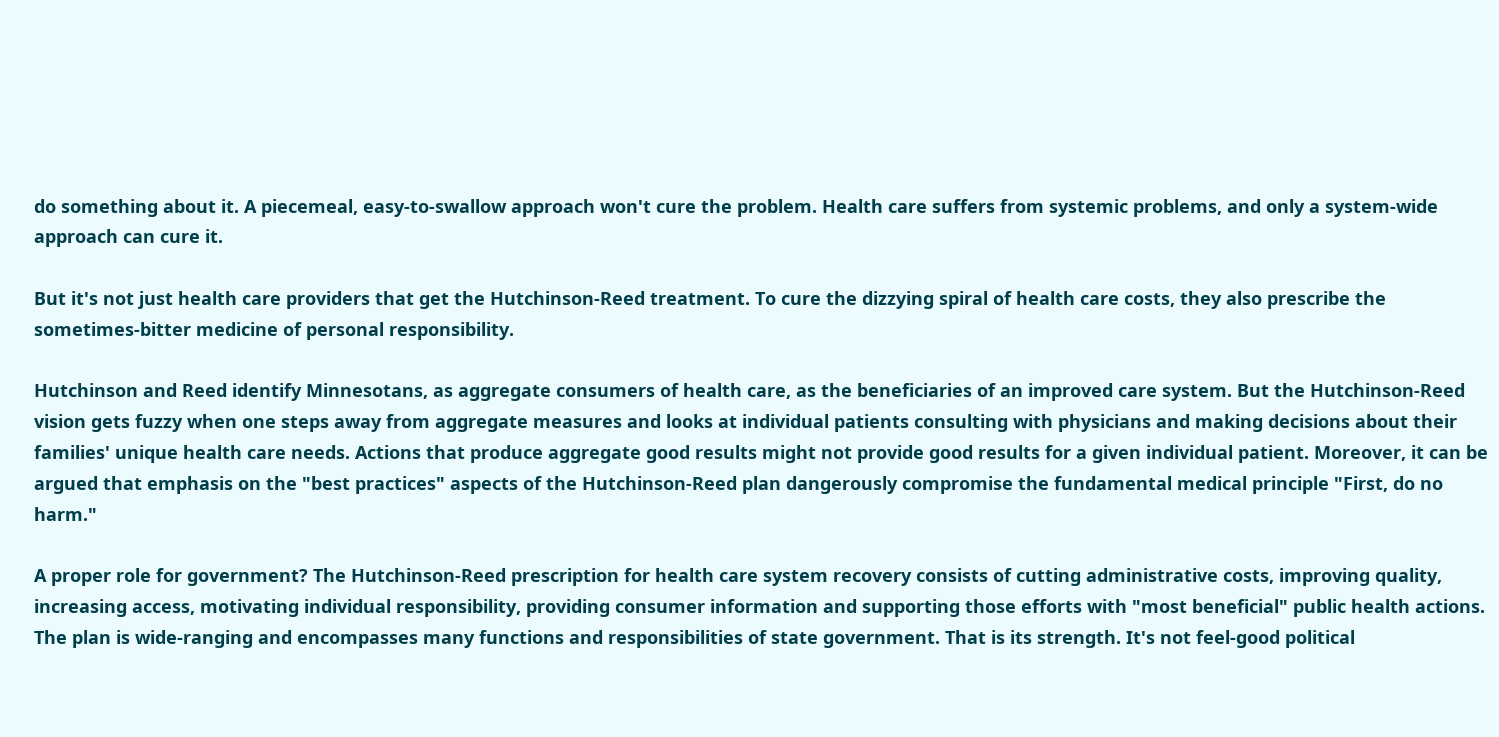do something about it. A piecemeal, easy-to-swallow approach won't cure the problem. Health care suffers from systemic problems, and only a system-wide approach can cure it.

But it's not just health care providers that get the Hutchinson-Reed treatment. To cure the dizzying spiral of health care costs, they also prescribe the sometimes-bitter medicine of personal responsibility.

Hutchinson and Reed identify Minnesotans, as aggregate consumers of health care, as the beneficiaries of an improved care system. But the Hutchinson-Reed vision gets fuzzy when one steps away from aggregate measures and looks at individual patients consulting with physicians and making decisions about their families' unique health care needs. Actions that produce aggregate good results might not provide good results for a given individual patient. Moreover, it can be argued that emphasis on the "best practices" aspects of the Hutchinson-Reed plan dangerously compromise the fundamental medical principle "First, do no harm."

A proper role for government? The Hutchinson-Reed prescription for health care system recovery consists of cutting administrative costs, improving quality, increasing access, motivating individual responsibility, providing consumer information and supporting those efforts with "most beneficial" public health actions. The plan is wide-ranging and encompasses many functions and responsibilities of state government. That is its strength. It's not feel-good political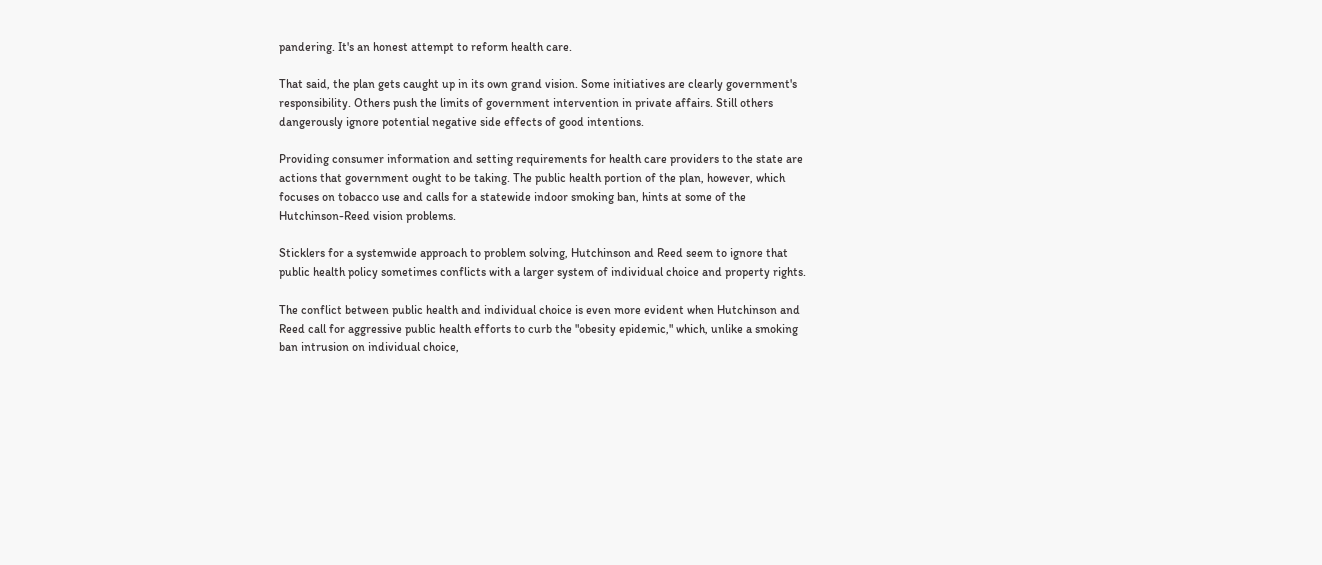pandering. It's an honest attempt to reform health care.

That said, the plan gets caught up in its own grand vision. Some initiatives are clearly government's responsibility. Others push the limits of government intervention in private affairs. Still others dangerously ignore potential negative side effects of good intentions.

Providing consumer information and setting requirements for health care providers to the state are actions that government ought to be taking. The public health portion of the plan, however, which focuses on tobacco use and calls for a statewide indoor smoking ban, hints at some of the Hutchinson-Reed vision problems.

Sticklers for a systemwide approach to problem solving, Hutchinson and Reed seem to ignore that public health policy sometimes conflicts with a larger system of individual choice and property rights.

The conflict between public health and individual choice is even more evident when Hutchinson and Reed call for aggressive public health efforts to curb the "obesity epidemic," which, unlike a smoking ban intrusion on individual choice,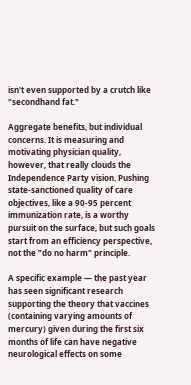isn't even supported by a crutch like "secondhand fat."

Aggregate benefits, but individual concerns. It is measuring and motivating physician quality, however, that really clouds the Independence Party vision. Pushing state-sanctioned quality of care objectives, like a 90-95 percent immunization rate, is a worthy pursuit on the surface, but such goals start from an efficiency perspective, not the "do no harm" principle.

A specific example — the past year has seen significant research supporting the theory that vaccines (containing varying amounts of mercury) given during the first six months of life can have negative neurological effects on some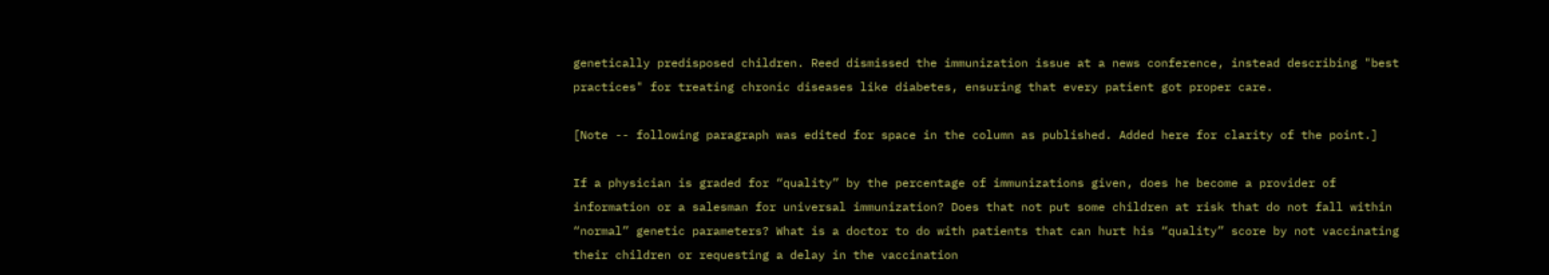genetically predisposed children. Reed dismissed the immunization issue at a news conference, instead describing "best practices" for treating chronic diseases like diabetes, ensuring that every patient got proper care.

[Note -- following paragraph was edited for space in the column as published. Added here for clarity of the point.]

If a physician is graded for “quality” by the percentage of immunizations given, does he become a provider of information or a salesman for universal immunization? Does that not put some children at risk that do not fall within “normal” genetic parameters? What is a doctor to do with patients that can hurt his “quality” score by not vaccinating their children or requesting a delay in the vaccination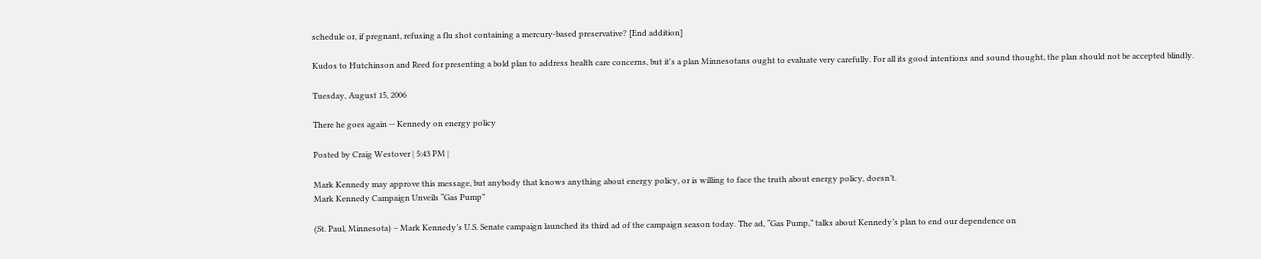schedule or, if pregnant, refusing a flu shot containing a mercury-based preservative? [End addition]

Kudos to Hutchinson and Reed for presenting a bold plan to address health care concerns, but it's a plan Minnesotans ought to evaluate very carefully. For all its good intentions and sound thought, the plan should not be accepted blindly.

Tuesday, August 15, 2006

There he goes again -- Kennedy on energy policy

Posted by Craig Westover | 5:43 PM |

Mark Kennedy may approve this message, but anybody that knows anything about energy policy, or is willing to face the truth about energy policy, doesn’t.
Mark Kennedy Campaign Unveils “Gas Pump”

(St. Paul, Minnesota) – Mark Kennedy’s U.S. Senate campaign launched its third ad of the campaign season today. The ad, “Gas Pump,” talks about Kennedy’s plan to end our dependence on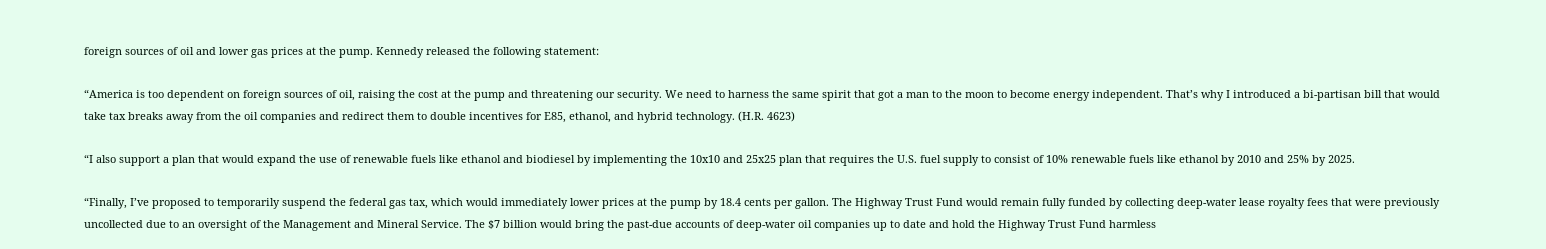foreign sources of oil and lower gas prices at the pump. Kennedy released the following statement:

“America is too dependent on foreign sources of oil, raising the cost at the pump and threatening our security. We need to harness the same spirit that got a man to the moon to become energy independent. That’s why I introduced a bi-partisan bill that would take tax breaks away from the oil companies and redirect them to double incentives for E85, ethanol, and hybrid technology. (H.R. 4623)

“I also support a plan that would expand the use of renewable fuels like ethanol and biodiesel by implementing the 10x10 and 25x25 plan that requires the U.S. fuel supply to consist of 10% renewable fuels like ethanol by 2010 and 25% by 2025.

“Finally, I’ve proposed to temporarily suspend the federal gas tax, which would immediately lower prices at the pump by 18.4 cents per gallon. The Highway Trust Fund would remain fully funded by collecting deep-water lease royalty fees that were previously uncollected due to an oversight of the Management and Mineral Service. The $7 billion would bring the past-due accounts of deep-water oil companies up to date and hold the Highway Trust Fund harmless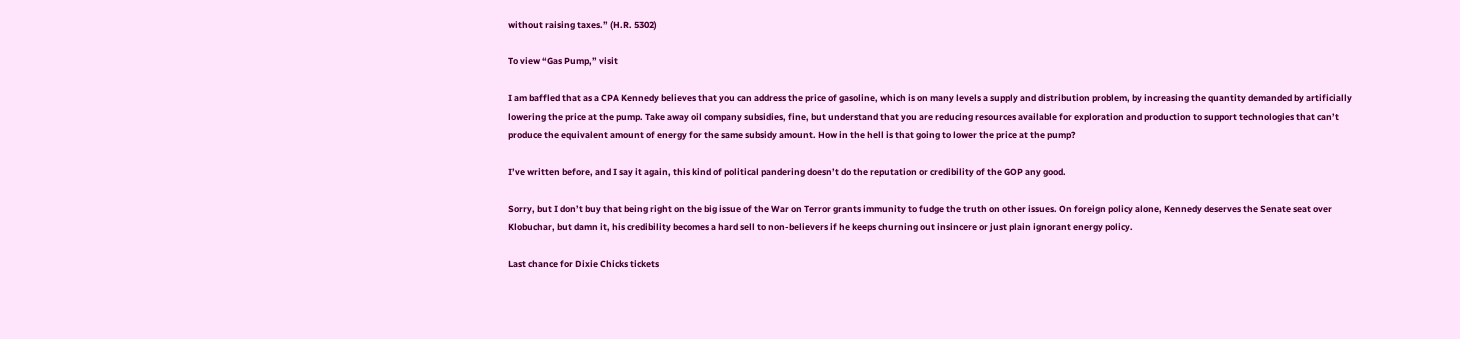without raising taxes.” (H.R. 5302)

To view “Gas Pump,” visit

I am baffled that as a CPA Kennedy believes that you can address the price of gasoline, which is on many levels a supply and distribution problem, by increasing the quantity demanded by artificially lowering the price at the pump. Take away oil company subsidies, fine, but understand that you are reducing resources available for exploration and production to support technologies that can’t produce the equivalent amount of energy for the same subsidy amount. How in the hell is that going to lower the price at the pump?

I’ve written before, and I say it again, this kind of political pandering doesn’t do the reputation or credibility of the GOP any good.

Sorry, but I don’t buy that being right on the big issue of the War on Terror grants immunity to fudge the truth on other issues. On foreign policy alone, Kennedy deserves the Senate seat over Klobuchar, but damn it, his credibility becomes a hard sell to non-believers if he keeps churning out insincere or just plain ignorant energy policy.

Last chance for Dixie Chicks tickets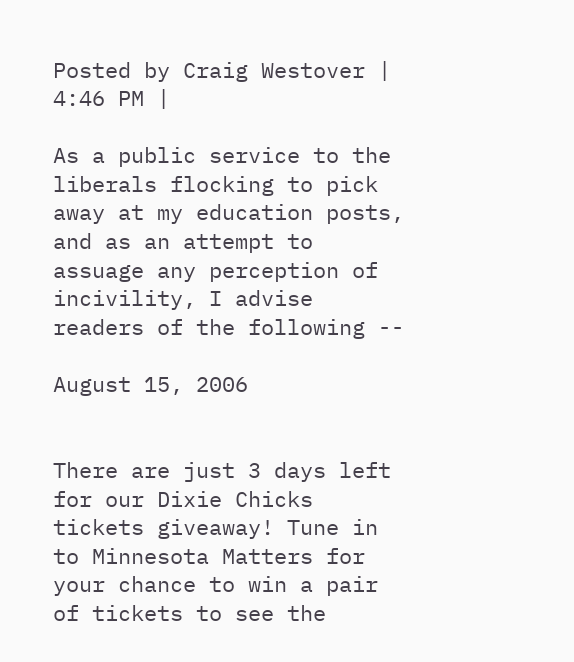Posted by Craig Westover | 4:46 PM |

As a public service to the liberals flocking to pick away at my education posts, and as an attempt to assuage any perception of incivility, I advise readers of the following --

August 15, 2006


There are just 3 days left for our Dixie Chicks tickets giveaway! Tune in to Minnesota Matters for your chance to win a pair of tickets to see the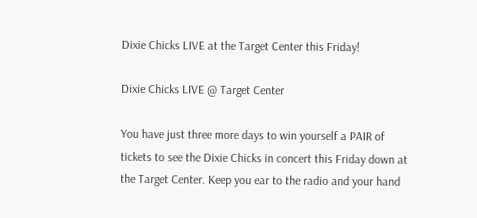Dixie Chicks LIVE at the Target Center this Friday!

Dixie Chicks LIVE @ Target Center

You have just three more days to win yourself a PAIR of tickets to see the Dixie Chicks in concert this Friday down at the Target Center. Keep you ear to the radio and your hand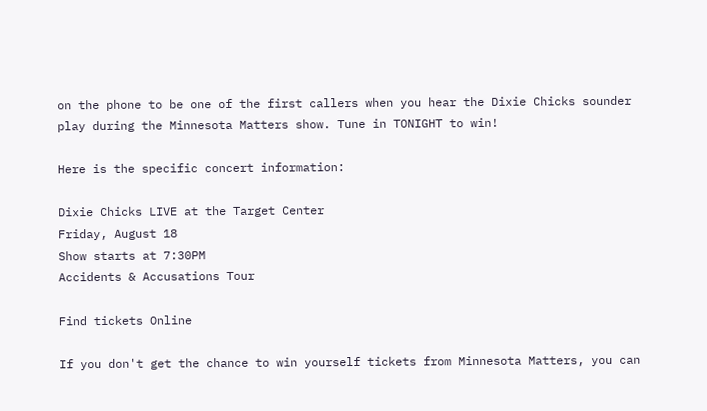on the phone to be one of the first callers when you hear the Dixie Chicks sounder play during the Minnesota Matters show. Tune in TONIGHT to win!

Here is the specific concert information:

Dixie Chicks LIVE at the Target Center
Friday, August 18
Show starts at 7:30PM
Accidents & Accusations Tour

Find tickets Online

If you don't get the chance to win yourself tickets from Minnesota Matters, you can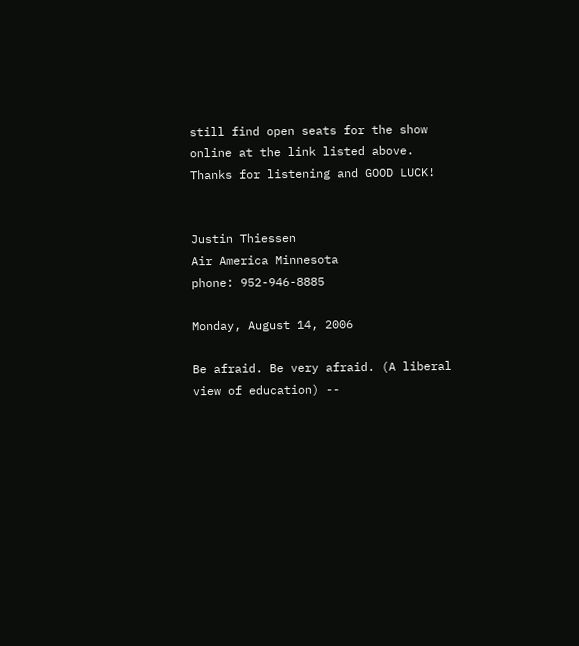still find open seats for the show online at the link listed above. Thanks for listening and GOOD LUCK!


Justin Thiessen
Air America Minnesota
phone: 952-946-8885

Monday, August 14, 2006

Be afraid. Be very afraid. (A liberal view of education) --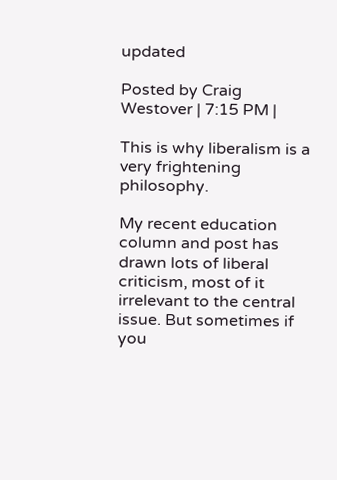updated

Posted by Craig Westover | 7:15 PM |

This is why liberalism is a very frightening philosophy.

My recent education column and post has drawn lots of liberal criticism, most of it irrelevant to the central issue. But sometimes if you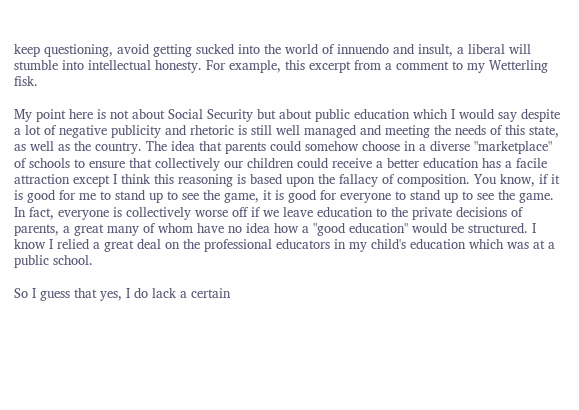keep questioning, avoid getting sucked into the world of innuendo and insult, a liberal will stumble into intellectual honesty. For example, this excerpt from a comment to my Wetterling fisk.

My point here is not about Social Security but about public education which I would say despite a lot of negative publicity and rhetoric is still well managed and meeting the needs of this state, as well as the country. The idea that parents could somehow choose in a diverse "marketplace" of schools to ensure that collectively our children could receive a better education has a facile attraction except I think this reasoning is based upon the fallacy of composition. You know, if it is good for me to stand up to see the game, it is good for everyone to stand up to see the game. In fact, everyone is collectively worse off if we leave education to the private decisions of parents, a great many of whom have no idea how a "good education" would be structured. I know I relied a great deal on the professional educators in my child's education which was at a public school.

So I guess that yes, I do lack a certain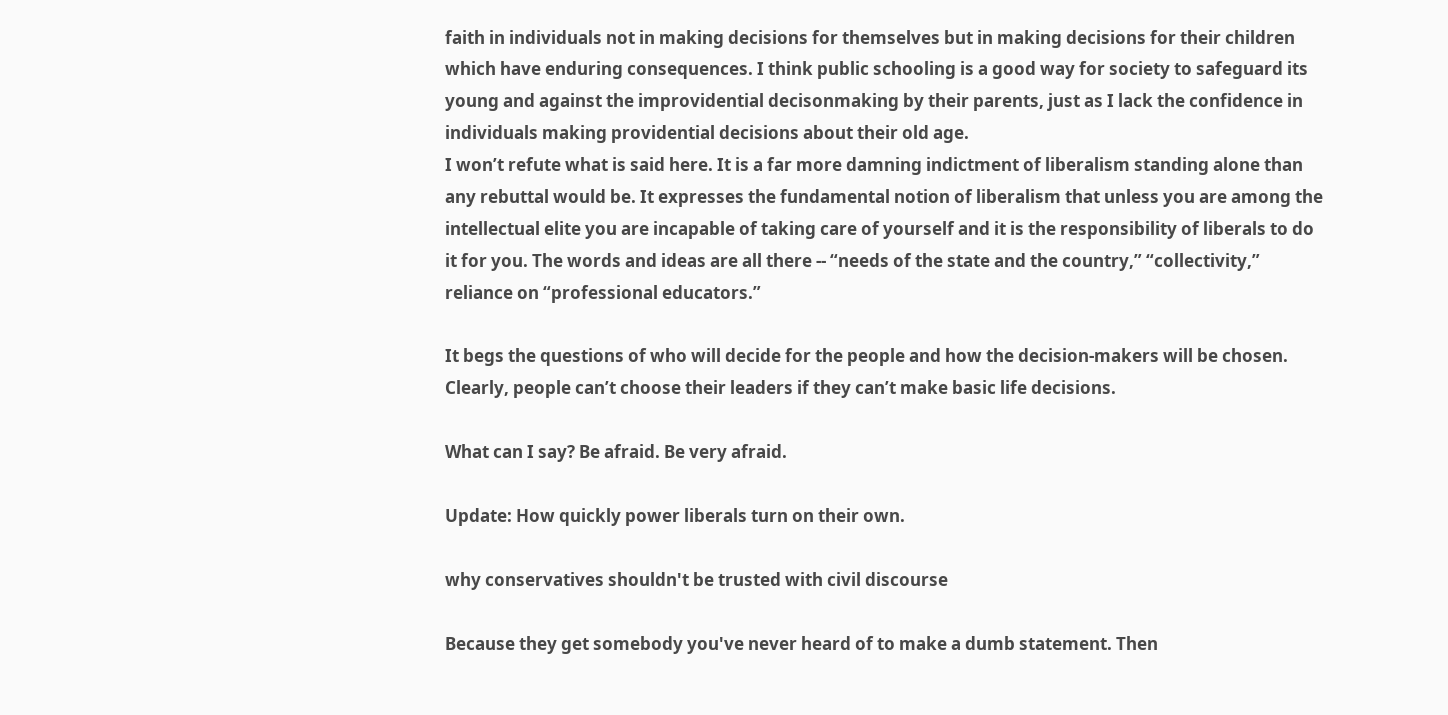faith in individuals not in making decisions for themselves but in making decisions for their children which have enduring consequences. I think public schooling is a good way for society to safeguard its young and against the improvidential decisonmaking by their parents, just as I lack the confidence in individuals making providential decisions about their old age.
I won’t refute what is said here. It is a far more damning indictment of liberalism standing alone than any rebuttal would be. It expresses the fundamental notion of liberalism that unless you are among the intellectual elite you are incapable of taking care of yourself and it is the responsibility of liberals to do it for you. The words and ideas are all there -- “needs of the state and the country,” “collectivity,” reliance on “professional educators.”

It begs the questions of who will decide for the people and how the decision-makers will be chosen. Clearly, people can’t choose their leaders if they can’t make basic life decisions.

What can I say? Be afraid. Be very afraid.

Update: How quickly power liberals turn on their own.

why conservatives shouldn't be trusted with civil discourse

Because they get somebody you've never heard of to make a dumb statement. Then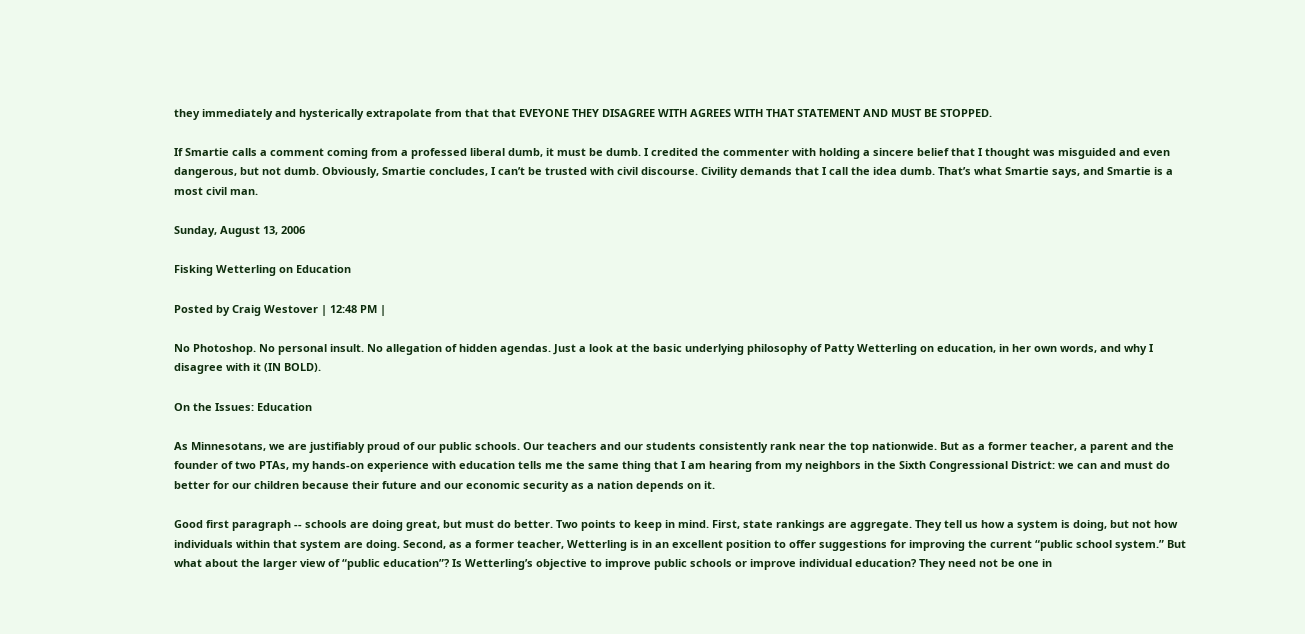they immediately and hysterically extrapolate from that that EVEYONE THEY DISAGREE WITH AGREES WITH THAT STATEMENT AND MUST BE STOPPED.

If Smartie calls a comment coming from a professed liberal dumb, it must be dumb. I credited the commenter with holding a sincere belief that I thought was misguided and even dangerous, but not dumb. Obviously, Smartie concludes, I can’t be trusted with civil discourse. Civility demands that I call the idea dumb. That’s what Smartie says, and Smartie is a most civil man.

Sunday, August 13, 2006

Fisking Wetterling on Education

Posted by Craig Westover | 12:48 PM |

No Photoshop. No personal insult. No allegation of hidden agendas. Just a look at the basic underlying philosophy of Patty Wetterling on education, in her own words, and why I disagree with it (IN BOLD).

On the Issues: Education

As Minnesotans, we are justifiably proud of our public schools. Our teachers and our students consistently rank near the top nationwide. But as a former teacher, a parent and the founder of two PTAs, my hands-on experience with education tells me the same thing that I am hearing from my neighbors in the Sixth Congressional District: we can and must do better for our children because their future and our economic security as a nation depends on it.

Good first paragraph -- schools are doing great, but must do better. Two points to keep in mind. First, state rankings are aggregate. They tell us how a system is doing, but not how individuals within that system are doing. Second, as a former teacher, Wetterling is in an excellent position to offer suggestions for improving the current “public school system.” But what about the larger view of “public education”? Is Wetterling’s objective to improve public schools or improve individual education? They need not be one in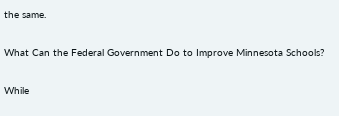the same.

What Can the Federal Government Do to Improve Minnesota Schools?

While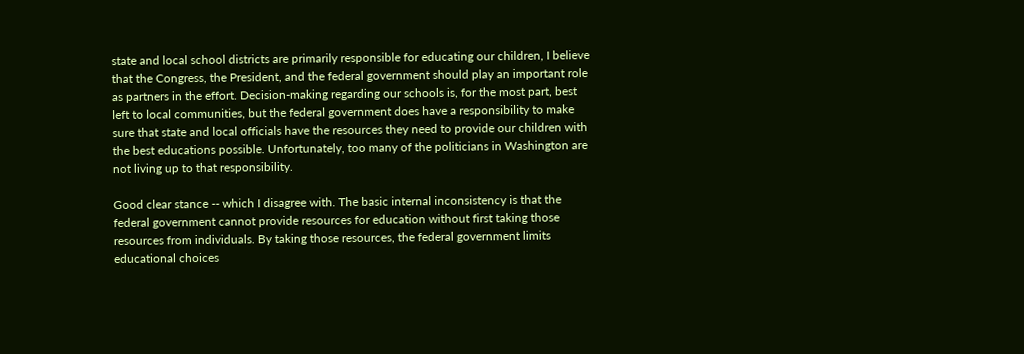state and local school districts are primarily responsible for educating our children, I believe that the Congress, the President, and the federal government should play an important role as partners in the effort. Decision-making regarding our schools is, for the most part, best left to local communities, but the federal government does have a responsibility to make sure that state and local officials have the resources they need to provide our children with the best educations possible. Unfortunately, too many of the politicians in Washington are not living up to that responsibility.

Good clear stance -- which I disagree with. The basic internal inconsistency is that the federal government cannot provide resources for education without first taking those resources from individuals. By taking those resources, the federal government limits educational choices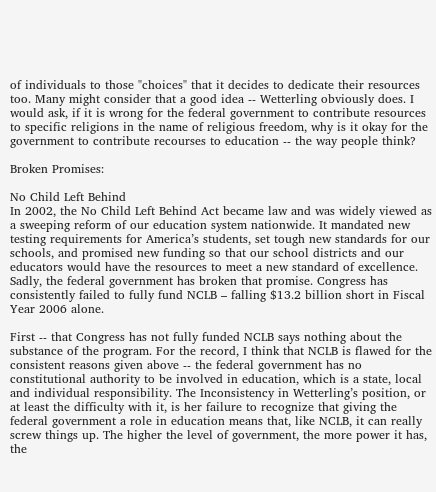of individuals to those "choices" that it decides to dedicate their resources too. Many might consider that a good idea -- Wetterling obviously does. I would ask, if it is wrong for the federal government to contribute resources to specific religions in the name of religious freedom, why is it okay for the government to contribute recourses to education -- the way people think?

Broken Promises:

No Child Left Behind
In 2002, the No Child Left Behind Act became law and was widely viewed as a sweeping reform of our education system nationwide. It mandated new testing requirements for America’s students, set tough new standards for our schools, and promised new funding so that our school districts and our educators would have the resources to meet a new standard of excellence. Sadly, the federal government has broken that promise. Congress has consistently failed to fully fund NCLB – falling $13.2 billion short in Fiscal Year 2006 alone.

First -- that Congress has not fully funded NCLB says nothing about the substance of the program. For the record, I think that NCLB is flawed for the consistent reasons given above -- the federal government has no constitutional authority to be involved in education, which is a state, local and individual responsibility. The Inconsistency in Wetterling’s position, or at least the difficulty with it, is her failure to recognize that giving the federal government a role in education means that, like NCLB, it can really screw things up. The higher the level of government, the more power it has, the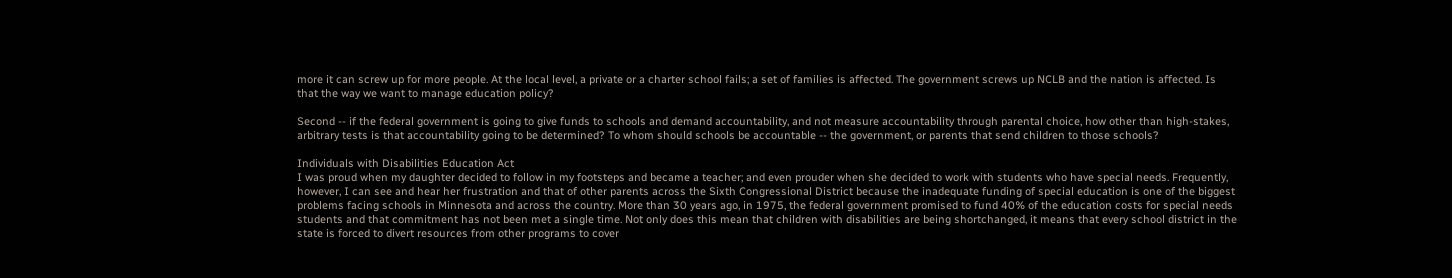more it can screw up for more people. At the local level, a private or a charter school fails; a set of families is affected. The government screws up NCLB and the nation is affected. Is that the way we want to manage education policy?

Second -- if the federal government is going to give funds to schools and demand accountability, and not measure accountability through parental choice, how other than high-stakes, arbitrary tests is that accountability going to be determined? To whom should schools be accountable -- the government, or parents that send children to those schools?

Individuals with Disabilities Education Act
I was proud when my daughter decided to follow in my footsteps and became a teacher; and even prouder when she decided to work with students who have special needs. Frequently, however, I can see and hear her frustration and that of other parents across the Sixth Congressional District because the inadequate funding of special education is one of the biggest problems facing schools in Minnesota and across the country. More than 30 years ago, in 1975, the federal government promised to fund 40% of the education costs for special needs students and that commitment has not been met a single time. Not only does this mean that children with disabilities are being shortchanged, it means that every school district in the state is forced to divert resources from other programs to cover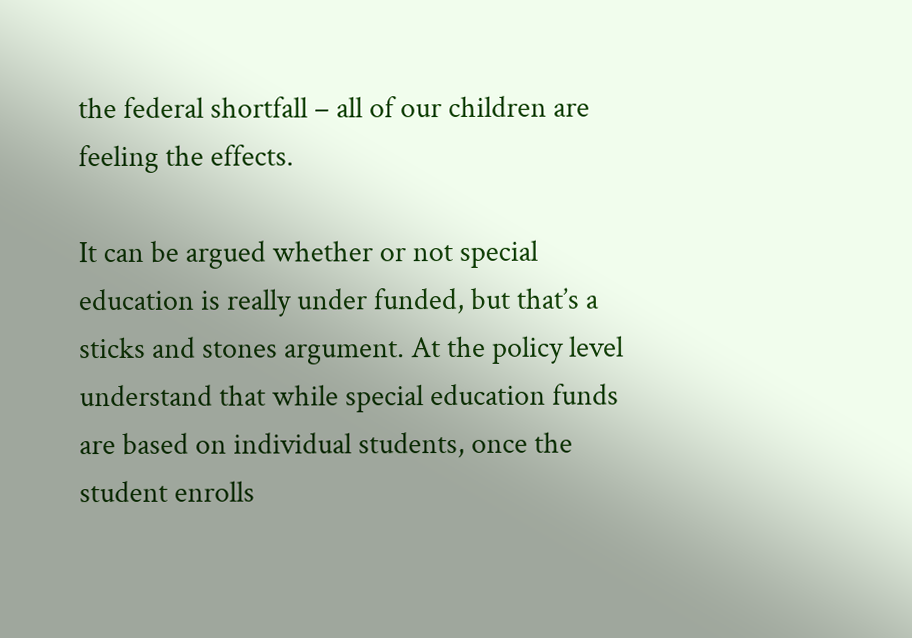the federal shortfall – all of our children are feeling the effects.

It can be argued whether or not special education is really under funded, but that’s a sticks and stones argument. At the policy level understand that while special education funds are based on individual students, once the student enrolls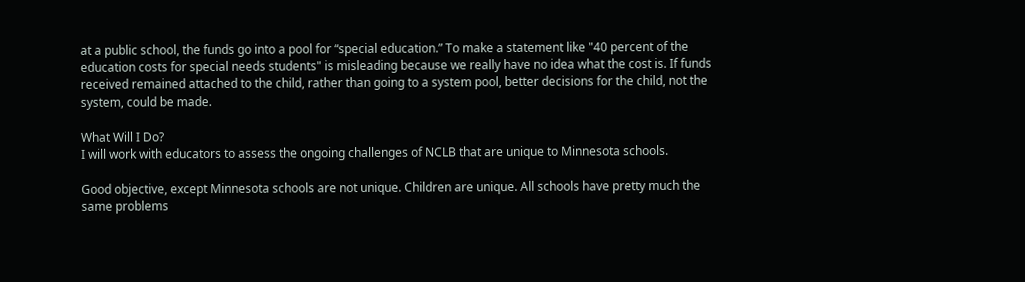at a public school, the funds go into a pool for “special education.” To make a statement like "40 percent of the education costs for special needs students" is misleading because we really have no idea what the cost is. If funds received remained attached to the child, rather than going to a system pool, better decisions for the child, not the system, could be made.

What Will I Do?
I will work with educators to assess the ongoing challenges of NCLB that are unique to Minnesota schools.

Good objective, except Minnesota schools are not unique. Children are unique. All schools have pretty much the same problems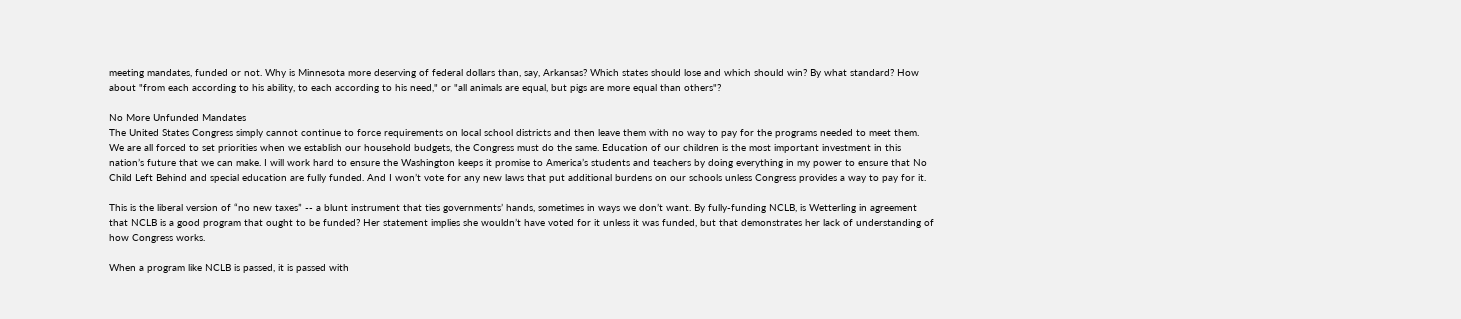meeting mandates, funded or not. Why is Minnesota more deserving of federal dollars than, say, Arkansas? Which states should lose and which should win? By what standard? How about "from each according to his ability, to each according to his need," or "all animals are equal, but pigs are more equal than others"?

No More Unfunded Mandates
The United States Congress simply cannot continue to force requirements on local school districts and then leave them with no way to pay for the programs needed to meet them. We are all forced to set priorities when we establish our household budgets, the Congress must do the same. Education of our children is the most important investment in this nation’s future that we can make. I will work hard to ensure the Washington keeps it promise to America’s students and teachers by doing everything in my power to ensure that No Child Left Behind and special education are fully funded. And I won’t vote for any new laws that put additional burdens on our schools unless Congress provides a way to pay for it.

This is the liberal version of “no new taxes” -- a blunt instrument that ties governments’ hands, sometimes in ways we don’t want. By fully-funding NCLB, is Wetterling in agreement that NCLB is a good program that ought to be funded? Her statement implies she wouldn’t have voted for it unless it was funded, but that demonstrates her lack of understanding of how Congress works.

When a program like NCLB is passed, it is passed with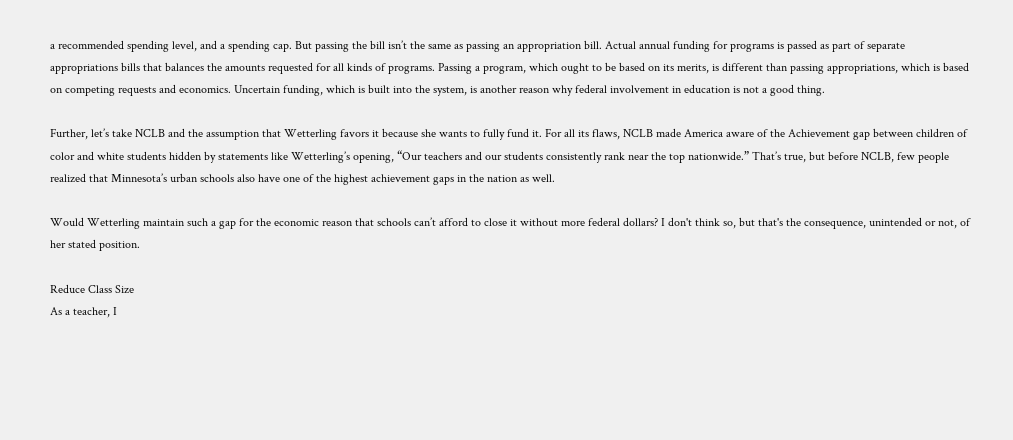a recommended spending level, and a spending cap. But passing the bill isn’t the same as passing an appropriation bill. Actual annual funding for programs is passed as part of separate appropriations bills that balances the amounts requested for all kinds of programs. Passing a program, which ought to be based on its merits, is different than passing appropriations, which is based on competing requests and economics. Uncertain funding, which is built into the system, is another reason why federal involvement in education is not a good thing.

Further, let’s take NCLB and the assumption that Wetterling favors it because she wants to fully fund it. For all its flaws, NCLB made America aware of the Achievement gap between children of color and white students hidden by statements like Wetterling’s opening, “Our teachers and our students consistently rank near the top nationwide.” That’s true, but before NCLB, few people realized that Minnesota’s urban schools also have one of the highest achievement gaps in the nation as well.

Would Wetterling maintain such a gap for the economic reason that schools can’t afford to close it without more federal dollars? I don't think so, but that's the consequence, unintended or not, of her stated position.

Reduce Class Size
As a teacher, I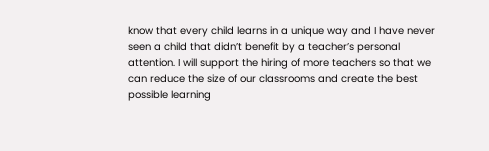know that every child learns in a unique way and I have never seen a child that didn’t benefit by a teacher’s personal attention. I will support the hiring of more teachers so that we can reduce the size of our classrooms and create the best possible learning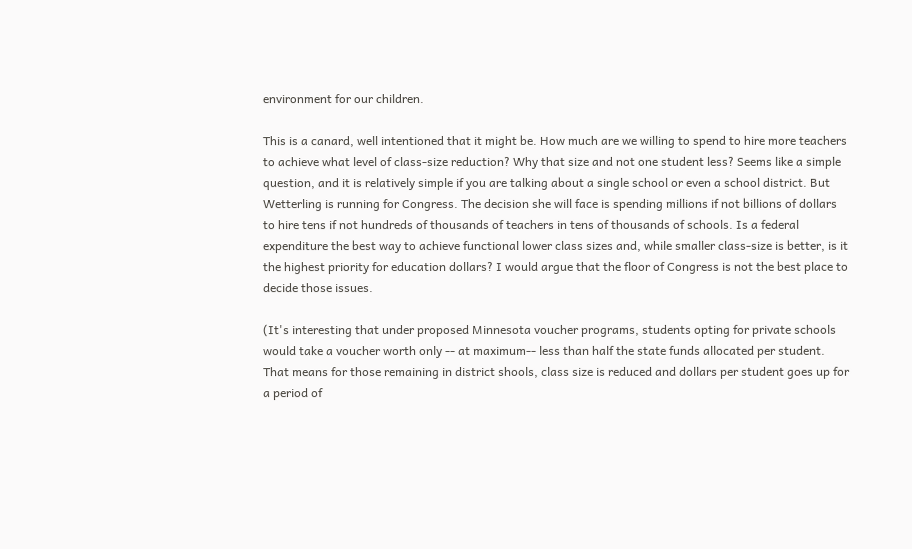environment for our children.

This is a canard, well intentioned that it might be. How much are we willing to spend to hire more teachers to achieve what level of class-size reduction? Why that size and not one student less? Seems like a simple question, and it is relatively simple if you are talking about a single school or even a school district. But Wetterling is running for Congress. The decision she will face is spending millions if not billions of dollars to hire tens if not hundreds of thousands of teachers in tens of thousands of schools. Is a federal expenditure the best way to achieve functional lower class sizes and, while smaller class-size is better, is it the highest priority for education dollars? I would argue that the floor of Congress is not the best place to decide those issues.

(It's interesting that under proposed Minnesota voucher programs, students opting for private schools would take a voucher worth only -- at maximum-- less than half the state funds allocated per student. That means for those remaining in district shools, class size is reduced and dollars per student goes up for a period of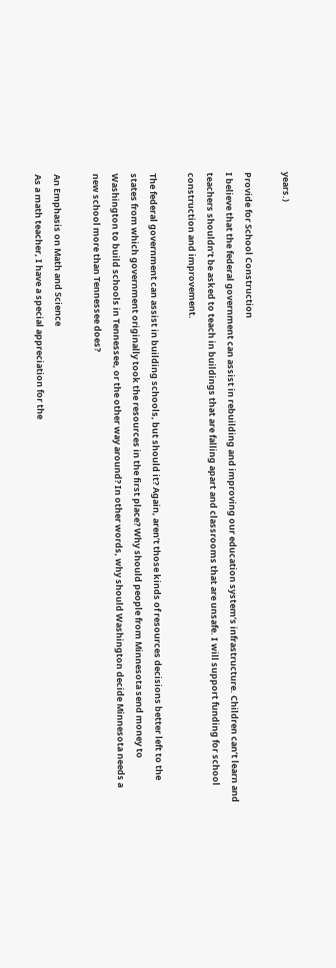years.)

Provide for School Construction
I believe that the federal government can assist in rebuilding and improving our education system’s infrastructure. Children can’t learn and teachers shouldn’t be asked to teach in buildings that are falling apart and classrooms that are unsafe. I will support funding for school construction and improvement.

The federal government can assist in building schools, but should it? Again, aren’t those kinds of resources decisions better left to the states from which government originally took the resources in the first place? Why should people from Minnesota send money to Washington to build schools in Tennessee, or the other way around? In other words, why should Washington decide Minnesota needs a new school more than Tennessee does?

An Emphasis on Math and Science
As a math teacher, I have a special appreciation for the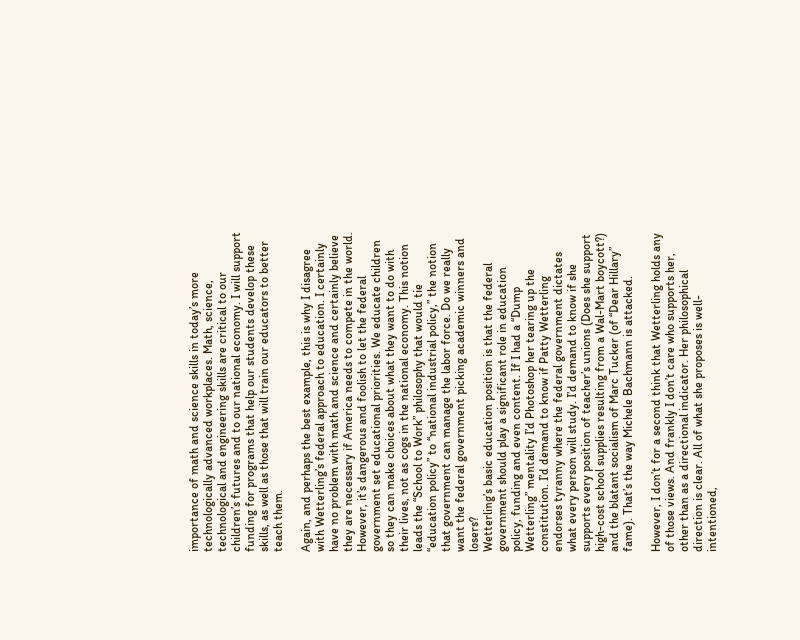importance of math and science skills in today’s more technologically advanced workplaces. Math, science, technological and engineering skills are critical to our children’s futures and to our national economy. I will support funding for programs that help our students develop these skills, as well as those that will train our educators to better teach them.

Again, and perhaps the best example, this is why I disagree with Wetterling’s federal approach to education. I certainly have no problem with math and science and certainly believe they are necessary if America needs to compete in the world. However, it’s dangerous and foolish to let the federal government set educational priorities. We educate children so they can make choices about what they want to do with their lives, not as cogs in the national economy. This notion leads the “School to Work” philosophy that would tie “education policy” to “national industrial policy,” the notion that government can manage the labor force. Do we really want the federal government picking academic winners and losers?
Wetterling’s basic education position is that the federal government should play a significant role in education policy, funding and even content. If I had a “Dump Wetterling” mentality I’d Photoshop her tearing up the constitution. I’d demand to know if Patty Wetterling endorses tyranny where the federal government dictates what every person will study. I’d demand to know if she supports every position of teacher’s unions (Does she support high-cost school supplies resulting from a Wal-Mart boycott?) and the blatant socialism of Marc Tucker (of “Dear Hillary” fame). That’s the way Michele Bachmann is attacked.

However, I don’t for a second think that Wetterling holds any of those views. And frankly I don’t care who supports her, other than as a directional indicator. Her philosophical direction is clear. All of what she proposes is well-intentioned,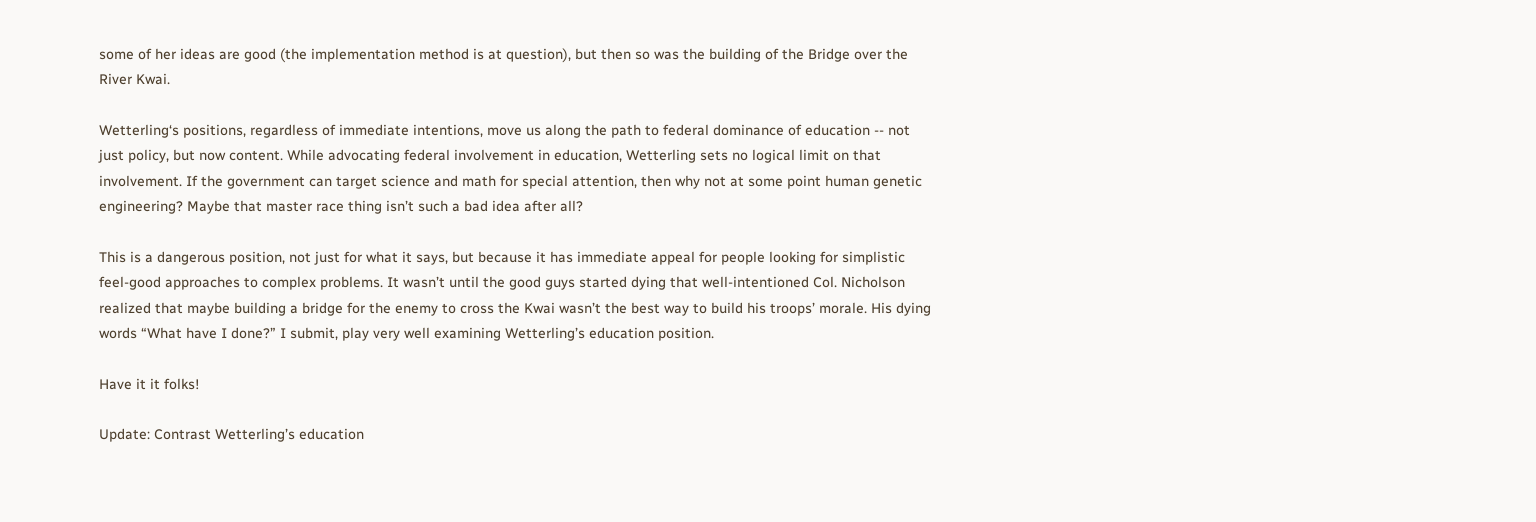some of her ideas are good (the implementation method is at question), but then so was the building of the Bridge over the River Kwai.

Wetterling‘s positions, regardless of immediate intentions, move us along the path to federal dominance of education -- not just policy, but now content. While advocating federal involvement in education, Wetterling sets no logical limit on that involvement. If the government can target science and math for special attention, then why not at some point human genetic engineering? Maybe that master race thing isn’t such a bad idea after all?

This is a dangerous position, not just for what it says, but because it has immediate appeal for people looking for simplistic feel-good approaches to complex problems. It wasn’t until the good guys started dying that well-intentioned Col. Nicholson realized that maybe building a bridge for the enemy to cross the Kwai wasn’t the best way to build his troops’ morale. His dying words “What have I done?” I submit, play very well examining Wetterling’s education position.

Have it it folks!

Update: Contrast Wetterling’s education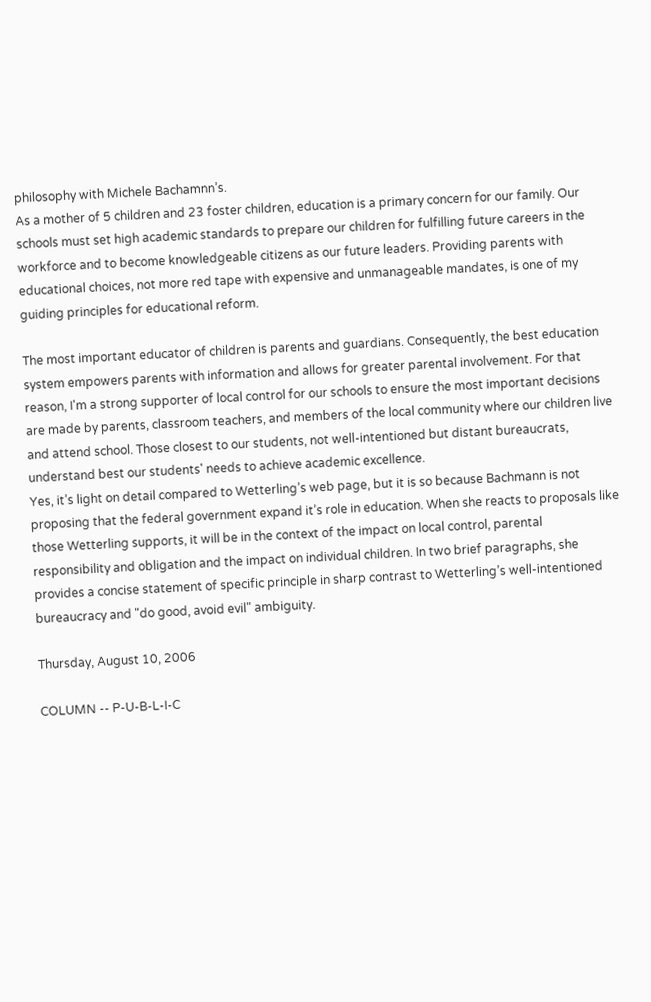philosophy with Michele Bachamnn’s.
As a mother of 5 children and 23 foster children, education is a primary concern for our family. Our schools must set high academic standards to prepare our children for fulfilling future careers in the workforce and to become knowledgeable citizens as our future leaders. Providing parents with educational choices, not more red tape with expensive and unmanageable mandates, is one of my guiding principles for educational reform.

The most important educator of children is parents and guardians. Consequently, the best education system empowers parents with information and allows for greater parental involvement. For that reason, I'm a strong supporter of local control for our schools to ensure the most important decisions are made by parents, classroom teachers, and members of the local community where our children live and attend school. Those closest to our students, not well-intentioned but distant bureaucrats, understand best our students' needs to achieve academic excellence.
Yes, it’s light on detail compared to Wetterling’s web page, but it is so because Bachmann is not proposing that the federal government expand it’s role in education. When she reacts to proposals like those Wetterling supports, it will be in the context of the impact on local control, parental responsibility and obligation and the impact on individual children. In two brief paragraphs, she provides a concise statement of specific principle in sharp contrast to Wetterling’s well-intentioned bureaucracy and "do good, avoid evil" ambiguity.

Thursday, August 10, 2006

COLUMN -- P-U-B-L-I-C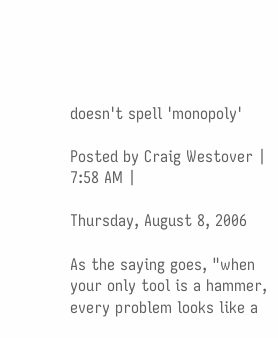doesn't spell 'monopoly'

Posted by Craig Westover | 7:58 AM |

Thursday, August 8, 2006

As the saying goes, "when your only tool is a hammer, every problem looks like a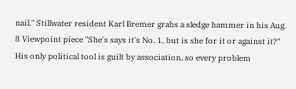nail." Stillwater resident Karl Bremer grabs a sledge hammer in his Aug. 8 Viewpoint piece "She's says it's No. 1, but is she for it or against it?" His only political tool is guilt by association, so every problem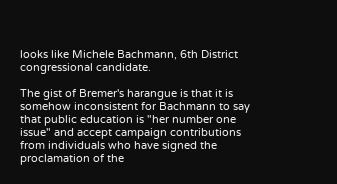looks like Michele Bachmann, 6th District congressional candidate.

The gist of Bremer's harangue is that it is somehow inconsistent for Bachmann to say that public education is "her number one issue" and accept campaign contributions from individuals who have signed the proclamation of the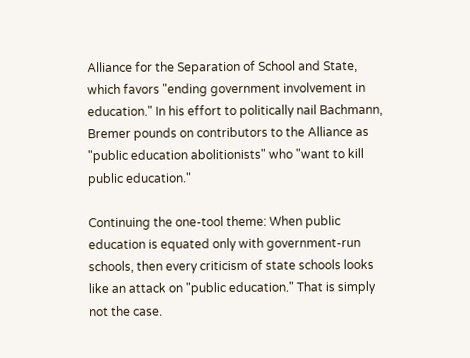Alliance for the Separation of School and State, which favors "ending government involvement in education." In his effort to politically nail Bachmann, Bremer pounds on contributors to the Alliance as "public education abolitionists" who "want to kill public education."

Continuing the one-tool theme: When public education is equated only with government-run schools, then every criticism of state schools looks like an attack on "public education." That is simply not the case.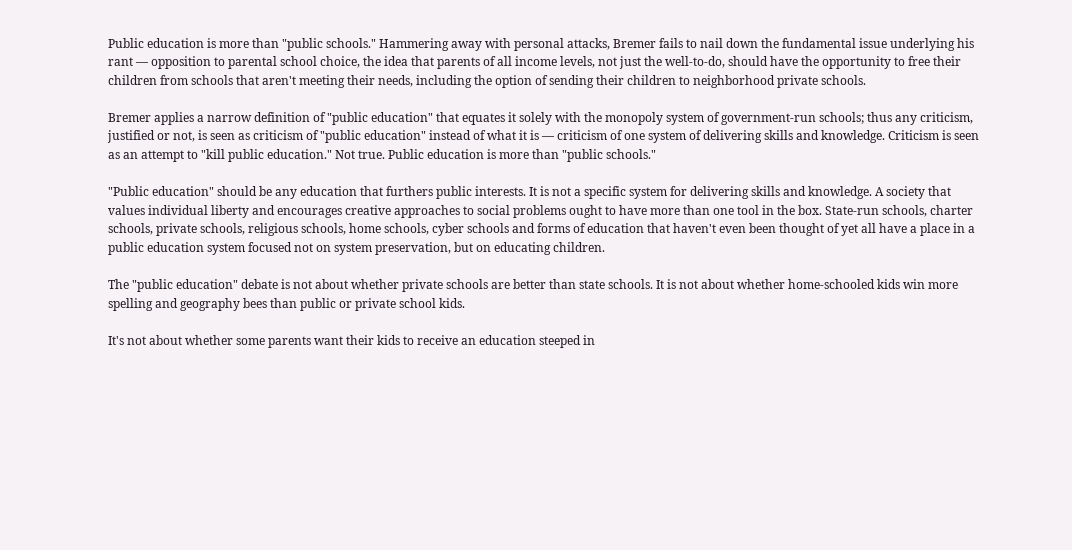Public education is more than "public schools." Hammering away with personal attacks, Bremer fails to nail down the fundamental issue underlying his rant — opposition to parental school choice, the idea that parents of all income levels, not just the well-to-do, should have the opportunity to free their children from schools that aren't meeting their needs, including the option of sending their children to neighborhood private schools.

Bremer applies a narrow definition of "public education" that equates it solely with the monopoly system of government-run schools; thus any criticism, justified or not, is seen as criticism of "public education" instead of what it is — criticism of one system of delivering skills and knowledge. Criticism is seen as an attempt to "kill public education." Not true. Public education is more than "public schools."

"Public education" should be any education that furthers public interests. It is not a specific system for delivering skills and knowledge. A society that values individual liberty and encourages creative approaches to social problems ought to have more than one tool in the box. State-run schools, charter schools, private schools, religious schools, home schools, cyber schools and forms of education that haven't even been thought of yet all have a place in a public education system focused not on system preservation, but on educating children.

The "public education" debate is not about whether private schools are better than state schools. It is not about whether home-schooled kids win more spelling and geography bees than public or private school kids.

It's not about whether some parents want their kids to receive an education steeped in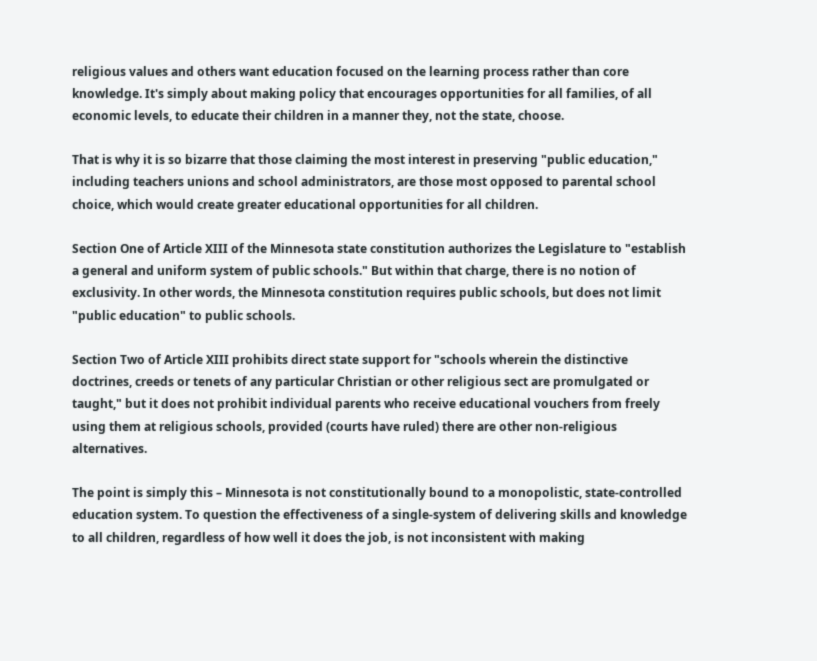religious values and others want education focused on the learning process rather than core knowledge. It's simply about making policy that encourages opportunities for all families, of all economic levels, to educate their children in a manner they, not the state, choose.

That is why it is so bizarre that those claiming the most interest in preserving "public education," including teachers unions and school administrators, are those most opposed to parental school choice, which would create greater educational opportunities for all children.

Section One of Article XIII of the Minnesota state constitution authorizes the Legislature to "establish a general and uniform system of public schools." But within that charge, there is no notion of exclusivity. In other words, the Minnesota constitution requires public schools, but does not limit "public education" to public schools.

Section Two of Article XIII prohibits direct state support for "schools wherein the distinctive doctrines, creeds or tenets of any particular Christian or other religious sect are promulgated or taught," but it does not prohibit individual parents who receive educational vouchers from freely using them at religious schools, provided (courts have ruled) there are other non-religious alternatives.

The point is simply this – Minnesota is not constitutionally bound to a monopolistic, state-controlled education system. To question the effectiveness of a single-system of delivering skills and knowledge to all children, regardless of how well it does the job, is not inconsistent with making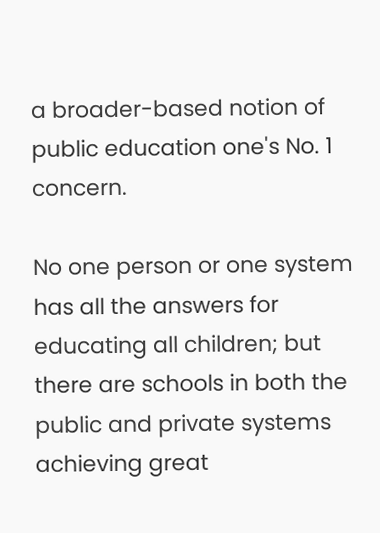a broader-based notion of public education one's No. 1 concern.

No one person or one system has all the answers for educating all children; but there are schools in both the public and private systems achieving great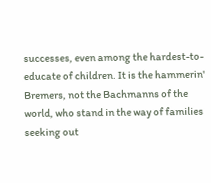successes, even among the hardest-to-educate of children. It is the hammerin' Bremers, not the Bachmanns of the world, who stand in the way of families seeking out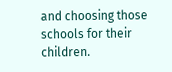and choosing those schools for their children.